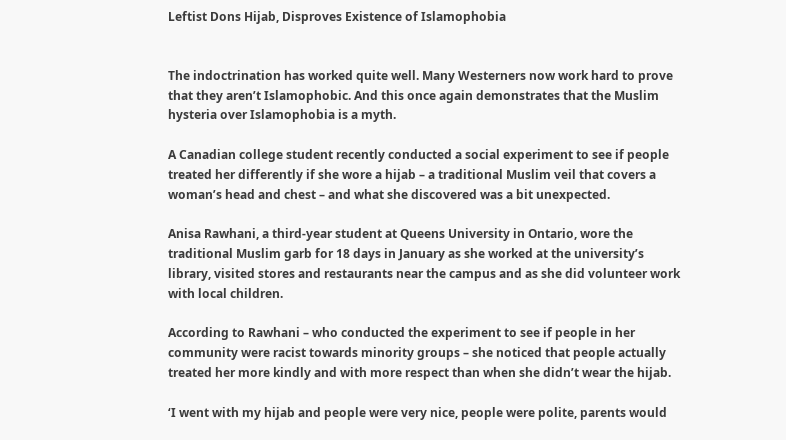Leftist Dons Hijab, Disproves Existence of Islamophobia


The indoctrination has worked quite well. Many Westerners now work hard to prove that they aren’t Islamophobic. And this once again demonstrates that the Muslim hysteria over Islamophobia is a myth.

A Canadian college student recently conducted a social experiment to see if people treated her differently if she wore a hijab – a traditional Muslim veil that covers a woman’s head and chest – and what she discovered was a bit unexpected.

Anisa Rawhani, a third-year student at Queens University in Ontario, wore the traditional Muslim garb for 18 days in January as she worked at the university’s library, visited stores and restaurants near the campus and as she did volunteer work with local children.

According to Rawhani – who conducted the experiment to see if people in her community were racist towards minority groups – she noticed that people actually treated her more kindly and with more respect than when she didn’t wear the hijab.

‘I went with my hijab and people were very nice, people were polite, parents would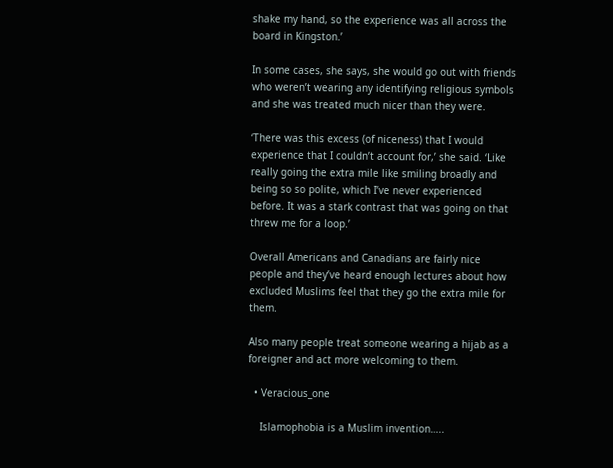shake my hand, so the experience was all across the board in Kingston.’

In some cases, she says, she would go out with friends who weren’t wearing any identifying religious symbols and she was treated much nicer than they were.

‘There was this excess (of niceness) that I would experience that I couldn’t account for,’ she said. ‘Like really going the extra mile like smiling broadly and being so so polite, which I’ve never experienced before. It was a stark contrast that was going on that threw me for a loop.’

Overall Americans and Canadians are fairly nice people and they’ve heard enough lectures about how excluded Muslims feel that they go the extra mile for them.

Also many people treat someone wearing a hijab as a foreigner and act more welcoming to them.

  • Veracious_one

    Islamophobia is a Muslim invention…..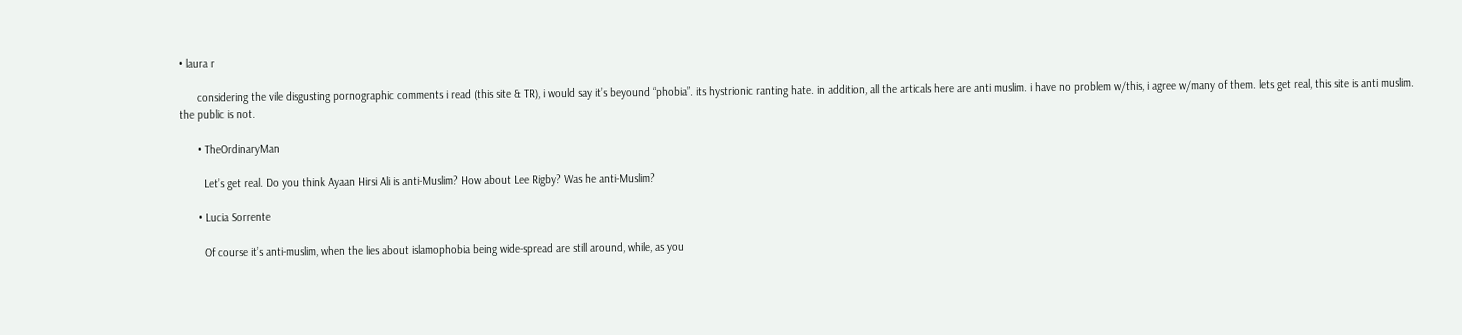• laura r

      considering the vile disgusting pornographic comments i read (this site & TR), i would say it’s beyound “phobia”. its hystrionic ranting hate. in addition, all the articals here are anti muslim. i have no problem w/this, i agree w/many of them. lets get real, this site is anti muslim. the public is not.

      • TheOrdinaryMan

        Let’s get real. Do you think Ayaan Hirsi Ali is anti-Muslim? How about Lee Rigby? Was he anti-Muslim?

      • Lucia Sorrente

        Of course it’s anti-muslim, when the lies about islamophobia being wide-spread are still around, while, as you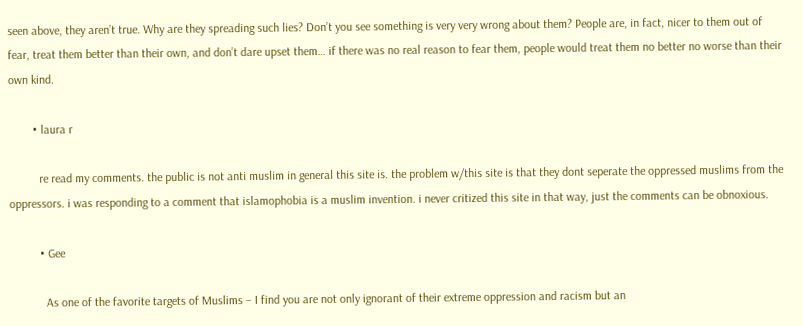seen above, they aren’t true. Why are they spreading such lies? Don’t you see something is very very wrong about them? People are, in fact, nicer to them out of fear, treat them better than their own, and don’t dare upset them… if there was no real reason to fear them, people would treat them no better no worse than their own kind.

        • laura r

          re read my comments. the public is not anti muslim in general this site is. the problem w/this site is that they dont seperate the oppressed muslims from the oppressors. i was responding to a comment that islamophobia is a muslim invention. i never critized this site in that way, just the comments can be obnoxious.

          • Gee

            As one of the favorite targets of Muslims – I find you are not only ignorant of their extreme oppression and racism but an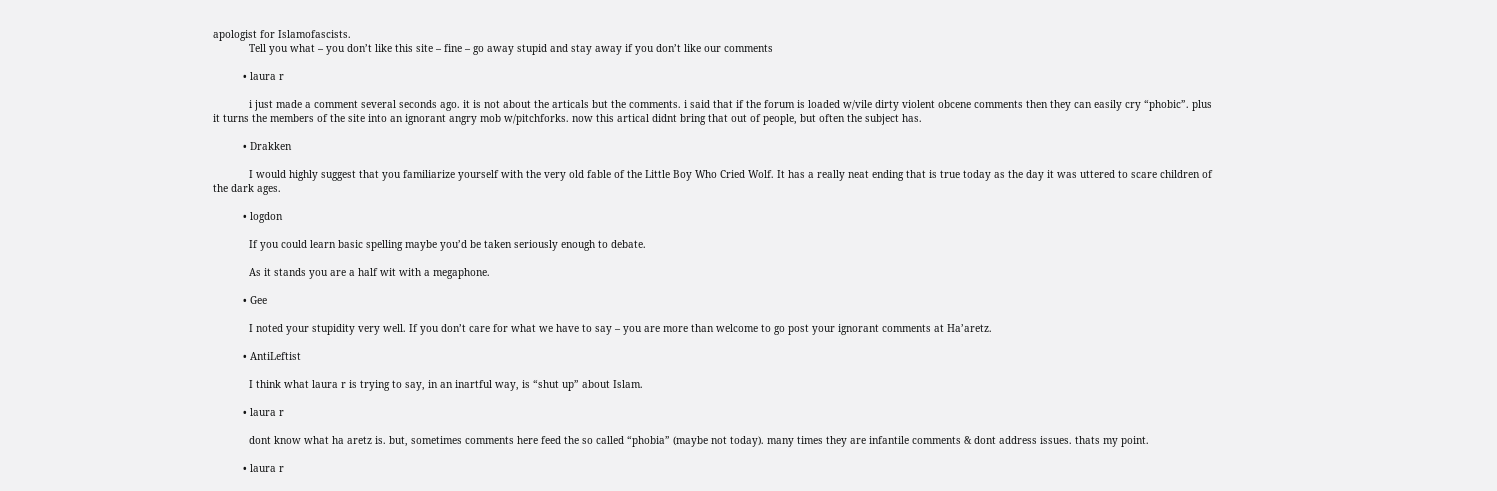apologist for Islamofascists.
            Tell you what – you don’t like this site – fine – go away stupid and stay away if you don’t like our comments

          • laura r

            i just made a comment several seconds ago. it is not about the articals but the comments. i said that if the forum is loaded w/vile dirty violent obcene comments then they can easily cry “phobic”. plus it turns the members of the site into an ignorant angry mob w/pitchforks. now this artical didnt bring that out of people, but often the subject has.

          • Drakken

            I would highly suggest that you familiarize yourself with the very old fable of the Little Boy Who Cried Wolf. It has a really neat ending that is true today as the day it was uttered to scare children of the dark ages.

          • logdon

            If you could learn basic spelling maybe you’d be taken seriously enough to debate.

            As it stands you are a half wit with a megaphone.

          • Gee

            I noted your stupidity very well. If you don’t care for what we have to say – you are more than welcome to go post your ignorant comments at Ha’aretz.

          • AntiLeftist

            I think what laura r is trying to say, in an inartful way, is “shut up” about Islam.

          • laura r

            dont know what ha aretz is. but, sometimes comments here feed the so called “phobia” (maybe not today). many times they are infantile comments & dont address issues. thats my point.

          • laura r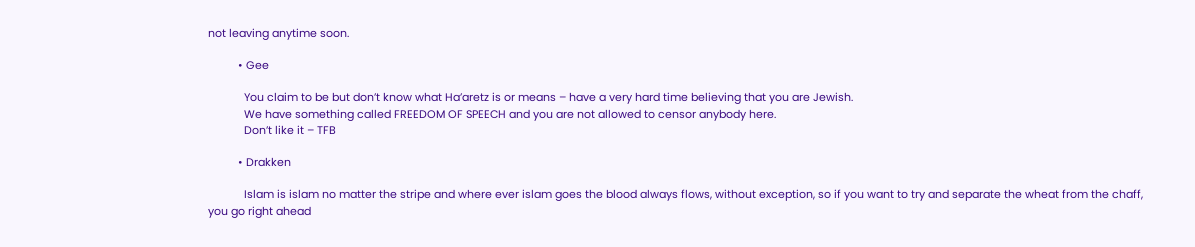not leaving anytime soon.

          • Gee

            You claim to be but don’t know what Ha’aretz is or means – have a very hard time believing that you are Jewish.
            We have something called FREEDOM OF SPEECH and you are not allowed to censor anybody here.
            Don’t like it – TFB

          • Drakken

            Islam is islam no matter the stripe and where ever islam goes the blood always flows, without exception, so if you want to try and separate the wheat from the chaff, you go right ahead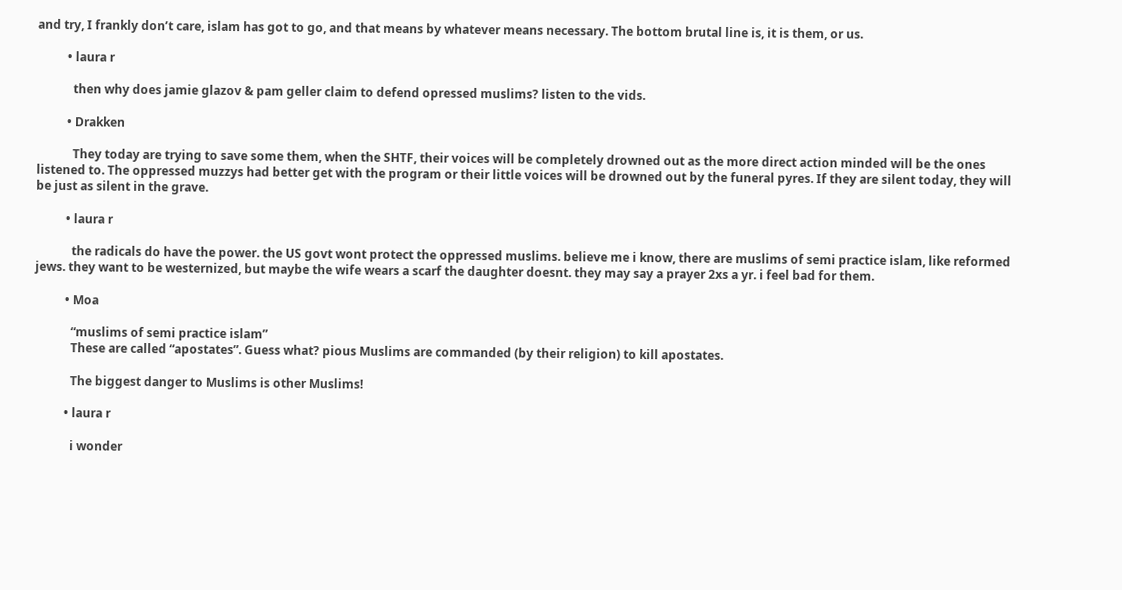and try, I frankly don’t care, islam has got to go, and that means by whatever means necessary. The bottom brutal line is, it is them, or us.

          • laura r

            then why does jamie glazov & pam geller claim to defend opressed muslims? listen to the vids.

          • Drakken

            They today are trying to save some them, when the SHTF, their voices will be completely drowned out as the more direct action minded will be the ones listened to. The oppressed muzzys had better get with the program or their little voices will be drowned out by the funeral pyres. If they are silent today, they will be just as silent in the grave.

          • laura r

            the radicals do have the power. the US govt wont protect the oppressed muslims. believe me i know, there are muslims of semi practice islam, like reformed jews. they want to be westernized, but maybe the wife wears a scarf the daughter doesnt. they may say a prayer 2xs a yr. i feel bad for them.

          • Moa

            “muslims of semi practice islam”
            These are called “apostates”. Guess what? pious Muslims are commanded (by their religion) to kill apostates.

            The biggest danger to Muslims is other Muslims!

          • laura r

            i wonder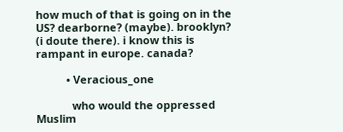how much of that is going on in the US? dearborne? (maybe). brooklyn? (i doute there). i know this is rampant in europe. canada?

          • Veracious_one

            who would the oppressed Muslim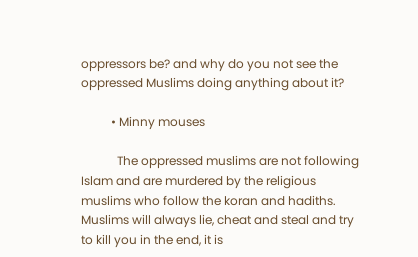oppressors be? and why do you not see the oppressed Muslims doing anything about it?

          • Minny mouses

            The oppressed muslims are not following Islam and are murdered by the religious muslims who follow the koran and hadiths. Muslims will always lie, cheat and steal and try to kill you in the end, it is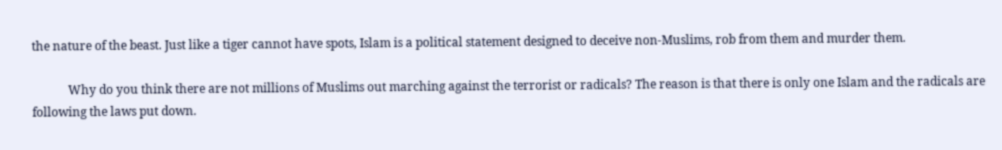the nature of the beast. Just like a tiger cannot have spots, Islam is a political statement designed to deceive non-Muslims, rob from them and murder them.

            Why do you think there are not millions of Muslims out marching against the terrorist or radicals? The reason is that there is only one Islam and the radicals are following the laws put down.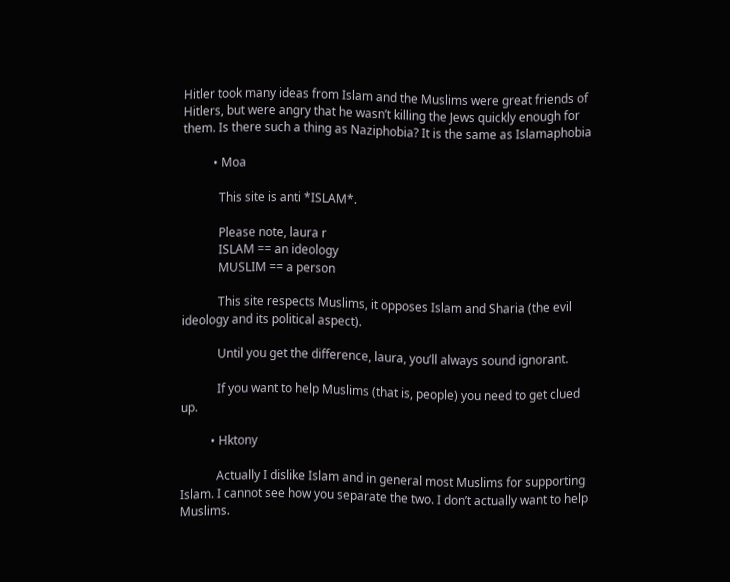Hitler took many ideas from Islam and the Muslims were great friends of Hitlers, but were angry that he wasn’t killing the Jews quickly enough for them. Is there such a thing as Naziphobia? It is the same as Islamaphobia

          • Moa

            This site is anti *ISLAM*.

            Please note, laura r
            ISLAM == an ideology
            MUSLIM == a person

            This site respects Muslims, it opposes Islam and Sharia (the evil ideology and its political aspect).

            Until you get the difference, laura, you’ll always sound ignorant.

            If you want to help Muslims (that is, people) you need to get clued up.

          • Hktony

            Actually I dislike Islam and in general most Muslims for supporting Islam. I cannot see how you separate the two. I don’t actually want to help Muslims.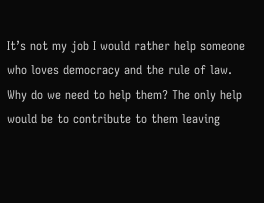It’s not my job I would rather help someone who loves democracy and the rule of law. Why do we need to help them? The only help would be to contribute to them leaving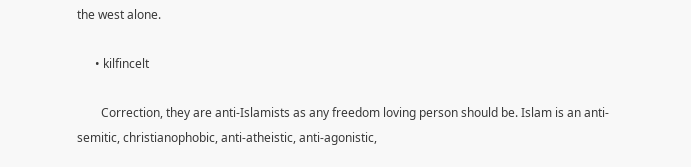the west alone.

      • kilfincelt

        Correction, they are anti-Islamists as any freedom loving person should be. Islam is an anti-semitic, christianophobic, anti-atheistic, anti-agonistic,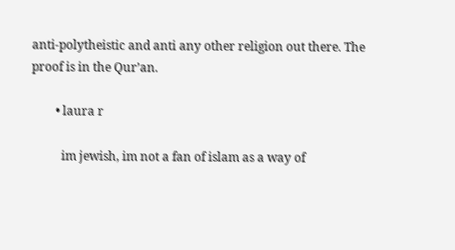anti-polytheistic and anti any other religion out there. The proof is in the Qur’an.

        • laura r

          im jewish, im not a fan of islam as a way of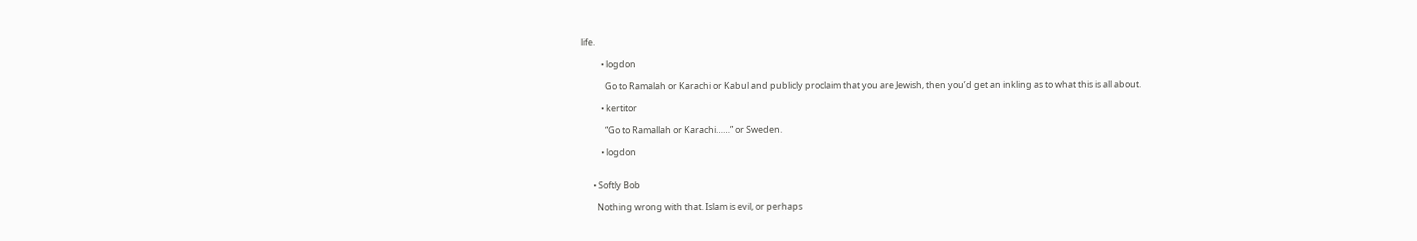life.

          • logdon

            Go to Ramalah or Karachi or Kabul and publicly proclaim that you are Jewish, then you’d get an inkling as to what this is all about.

          • kertitor

            “Go to Ramallah or Karachi……” or Sweden.

          • logdon


      • Softly Bob

        Nothing wrong with that. Islam is evil, or perhaps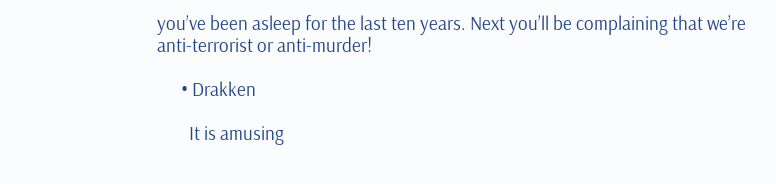you’ve been asleep for the last ten years. Next you’ll be complaining that we’re anti-terrorist or anti-murder!

      • Drakken

        It is amusing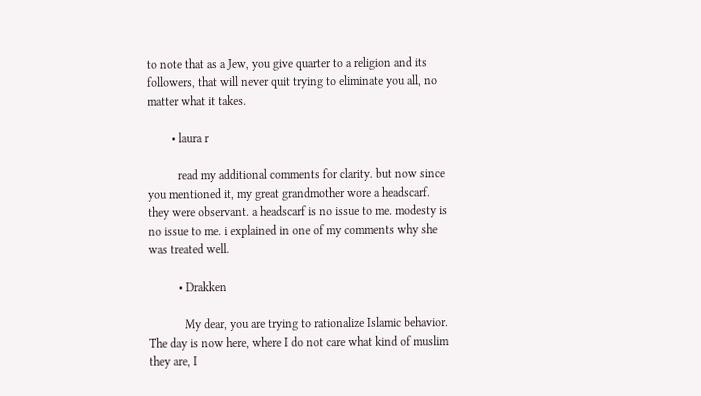to note that as a Jew, you give quarter to a religion and its followers, that will never quit trying to eliminate you all, no matter what it takes.

        • laura r

          read my additional comments for clarity. but now since you mentioned it, my great grandmother wore a headscarf. they were observant. a headscarf is no issue to me. modesty is no issue to me. i explained in one of my comments why she was treated well.

          • Drakken

            My dear, you are trying to rationalize Islamic behavior. The day is now here, where I do not care what kind of muslim they are, I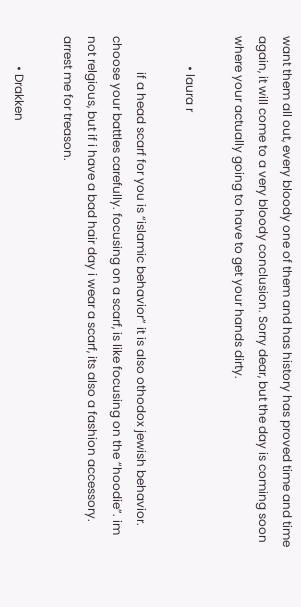want them all out, every bloody one of them and has history has proved time and time again, it will come to a very bloody conclusion. Sorry dear, but the day is coming soon where your actually going to have to get your hands dirty.

          • laura r

            if a head scarf for you is “islamic behavior” it is also othodox jewish behavior. choose your battles carefully. focusing on a scarf, is like focusing on the “hoodie”. im not relgious, but if i have a bad hair day i wear a scarf, its also a fashion accessory. arrest me for treason.

          • Drakken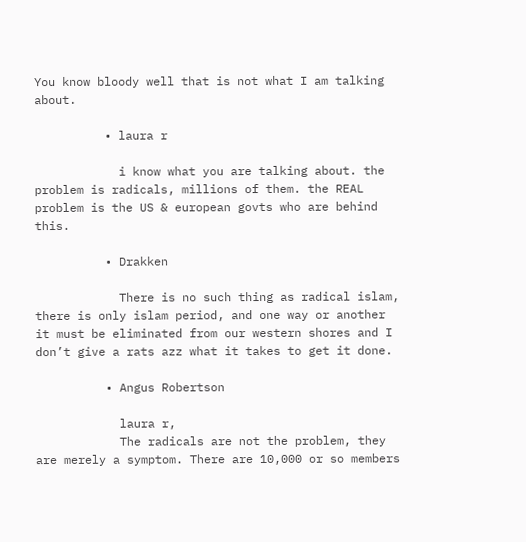You know bloody well that is not what I am talking about.

          • laura r

            i know what you are talking about. the problem is radicals, millions of them. the REAL problem is the US & european govts who are behind this.

          • Drakken

            There is no such thing as radical islam, there is only islam period, and one way or another it must be eliminated from our western shores and I don’t give a rats azz what it takes to get it done.

          • Angus Robertson

            laura r,
            The radicals are not the problem, they are merely a symptom. There are 10,000 or so members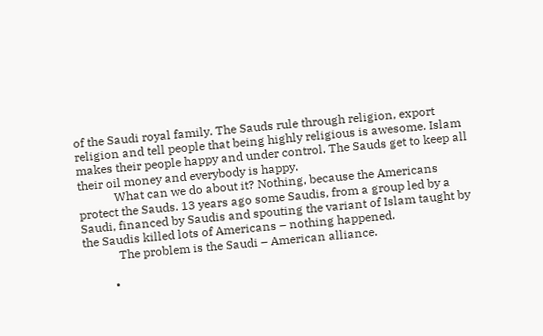of the Saudi royal family. The Sauds rule through religion, export religion and tell people that being highly religious is awesome. Islam makes their people happy and under control. The Sauds get to keep all their oil money and everybody is happy.
            What can we do about it? Nothing, because the Americans protect the Sauds. 13 years ago some Saudis, from a group led by a Saudi, financed by Saudis and spouting the variant of Islam taught by the Saudis killed lots of Americans – nothing happened.
            The problem is the Saudi – American alliance.

          •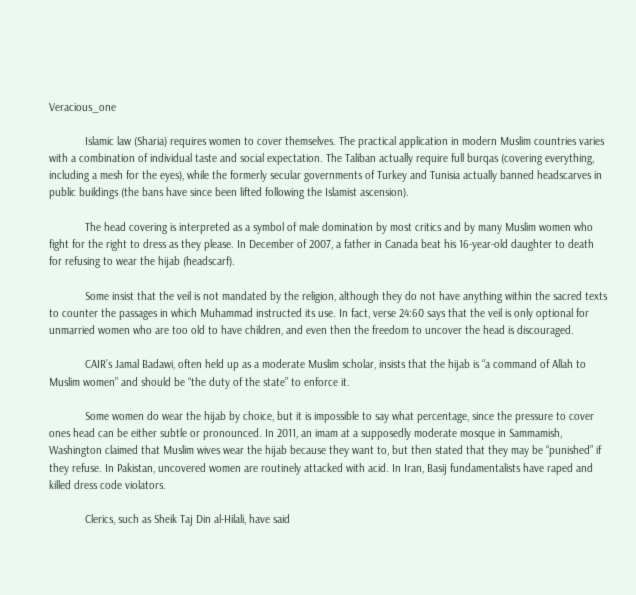Veracious_one

            Islamic law (Sharia) requires women to cover themselves. The practical application in modern Muslim countries varies with a combination of individual taste and social expectation. The Taliban actually require full burqas (covering everything, including a mesh for the eyes), while the formerly secular governments of Turkey and Tunisia actually banned headscarves in public buildings (the bans have since been lifted following the Islamist ascension).

            The head covering is interpreted as a symbol of male domination by most critics and by many Muslim women who fight for the right to dress as they please. In December of 2007, a father in Canada beat his 16-year-old daughter to death for refusing to wear the hijab (headscarf).

            Some insist that the veil is not mandated by the religion, although they do not have anything within the sacred texts to counter the passages in which Muhammad instructed its use. In fact, verse 24:60 says that the veil is only optional for unmarried women who are too old to have children, and even then the freedom to uncover the head is discouraged.

            CAIR’s Jamal Badawi, often held up as a moderate Muslim scholar, insists that the hijab is “a command of Allah to Muslim women” and should be “the duty of the state” to enforce it.

            Some women do wear the hijab by choice, but it is impossible to say what percentage, since the pressure to cover ones head can be either subtle or pronounced. In 2011, an imam at a supposedly moderate mosque in Sammamish, Washington claimed that Muslim wives wear the hijab because they want to, but then stated that they may be “punished” if they refuse. In Pakistan, uncovered women are routinely attacked with acid. In Iran, Basij fundamentalists have raped and killed dress code violators.

            Clerics, such as Sheik Taj Din al-Hilali, have said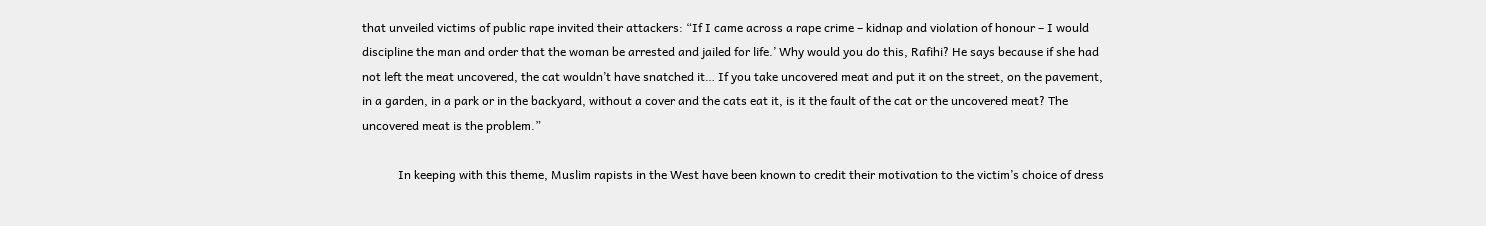that unveiled victims of public rape invited their attackers: “If I came across a rape crime – kidnap and violation of honour – I would discipline the man and order that the woman be arrested and jailed for life.’ Why would you do this, Rafihi? He says because if she had not left the meat uncovered, the cat wouldn’t have snatched it… If you take uncovered meat and put it on the street, on the pavement, in a garden, in a park or in the backyard, without a cover and the cats eat it, is it the fault of the cat or the uncovered meat? The uncovered meat is the problem.”

            In keeping with this theme, Muslim rapists in the West have been known to credit their motivation to the victim’s choice of dress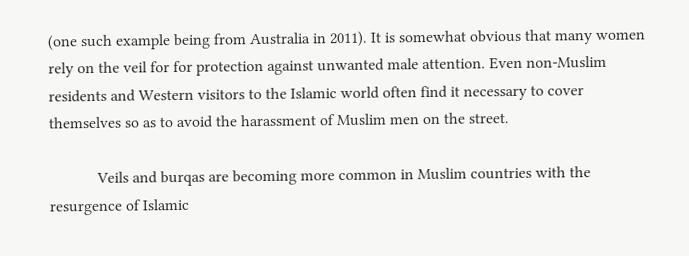(one such example being from Australia in 2011). It is somewhat obvious that many women rely on the veil for for protection against unwanted male attention. Even non-Muslim residents and Western visitors to the Islamic world often find it necessary to cover themselves so as to avoid the harassment of Muslim men on the street.

            Veils and burqas are becoming more common in Muslim countries with the resurgence of Islamic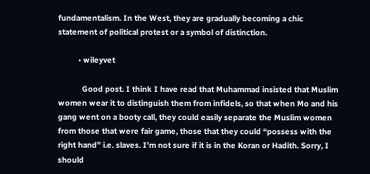fundamentalism. In the West, they are gradually becoming a chic statement of political protest or a symbol of distinction.

          • wileyvet

            Good post. I think I have read that Muhammad insisted that Muslim women wear it to distinguish them from infidels, so that when Mo and his gang went on a booty call, they could easily separate the Muslim women from those that were fair game, those that they could “possess with the right hand” i.e. slaves. I’m not sure if it is in the Koran or Hadith. Sorry, I should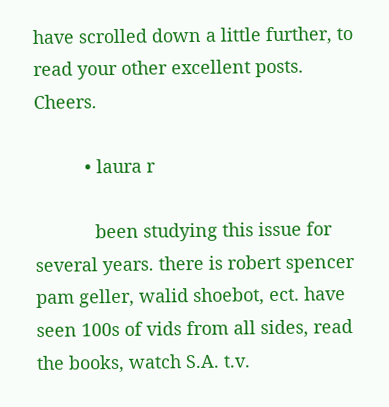have scrolled down a little further, to read your other excellent posts. Cheers.

          • laura r

            been studying this issue for several years. there is robert spencer pam geller, walid shoebot, ect. have seen 100s of vids from all sides, read the books, watch S.A. t.v.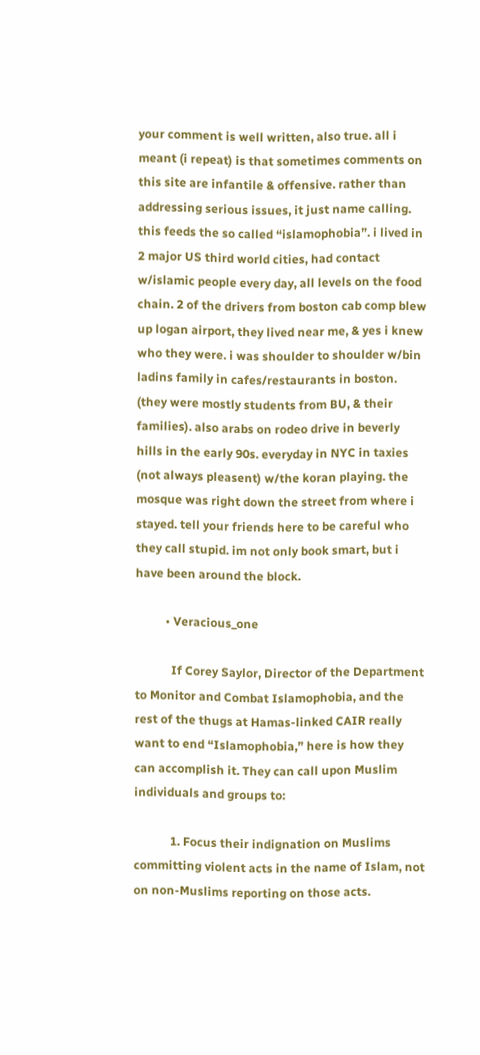your comment is well written, also true. all i meant (i repeat) is that sometimes comments on this site are infantile & offensive. rather than addressing serious issues, it just name calling. this feeds the so called “islamophobia”. i lived in 2 major US third world cities, had contact w/islamic people every day, all levels on the food chain. 2 of the drivers from boston cab comp blew up logan airport, they lived near me, & yes i knew who they were. i was shoulder to shoulder w/bin ladins family in cafes/restaurants in boston. (they were mostly students from BU, & their families). also arabs on rodeo drive in beverly hills in the early 90s. everyday in NYC in taxies (not always pleasent) w/the koran playing. the mosque was right down the street from where i stayed. tell your friends here to be careful who they call stupid. im not only book smart, but i have been around the block.

          • Veracious_one

            If Corey Saylor, Director of the Department to Monitor and Combat Islamophobia, and the rest of the thugs at Hamas-linked CAIR really want to end “Islamophobia,” here is how they can accomplish it. They can call upon Muslim individuals and groups to:

            1. Focus their indignation on Muslims committing violent acts in the name of Islam, not on non-Muslims reporting on those acts.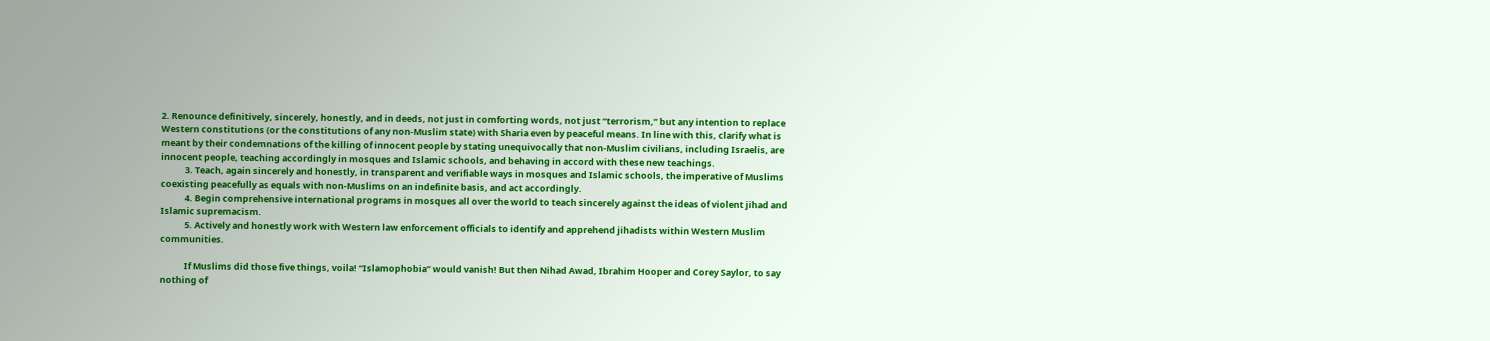2. Renounce definitively, sincerely, honestly, and in deeds, not just in comforting words, not just “terrorism,” but any intention to replace Western constitutions (or the constitutions of any non-Muslim state) with Sharia even by peaceful means. In line with this, clarify what is meant by their condemnations of the killing of innocent people by stating unequivocally that non-Muslim civilians, including Israelis, are innocent people, teaching accordingly in mosques and Islamic schools, and behaving in accord with these new teachings.
            3. Teach, again sincerely and honestly, in transparent and verifiable ways in mosques and Islamic schools, the imperative of Muslims coexisting peacefully as equals with non-Muslims on an indefinite basis, and act accordingly.
            4. Begin comprehensive international programs in mosques all over the world to teach sincerely against the ideas of violent jihad and Islamic supremacism.
            5. Actively and honestly work with Western law enforcement officials to identify and apprehend jihadists within Western Muslim communities.

            If Muslims did those five things, voila! “Islamophobia” would vanish! But then Nihad Awad, Ibrahim Hooper and Corey Saylor, to say nothing of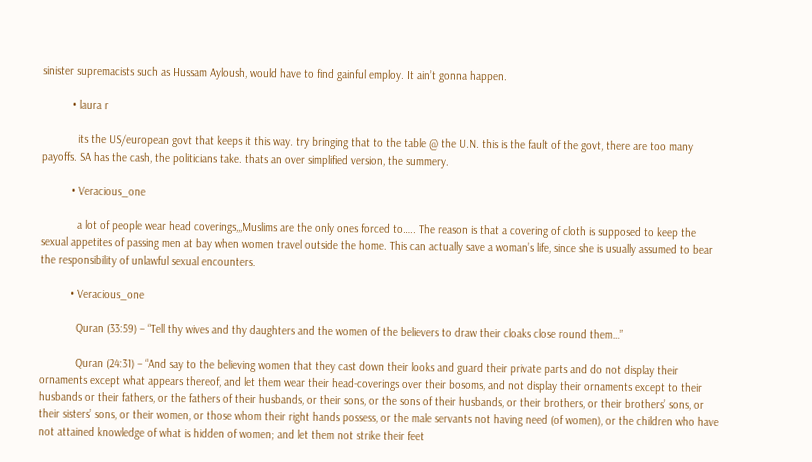sinister supremacists such as Hussam Ayloush, would have to find gainful employ. It ain’t gonna happen.

          • laura r

            its the US/european govt that keeps it this way. try bringing that to the table @ the U.N. this is the fault of the govt, there are too many payoffs. SA has the cash, the politicians take. thats an over simplified version, the summery.

          • Veracious_one

            a lot of people wear head coverings,,,Muslims are the only ones forced to….. The reason is that a covering of cloth is supposed to keep the sexual appetites of passing men at bay when women travel outside the home. This can actually save a woman’s life, since she is usually assumed to bear the responsibility of unlawful sexual encounters.

          • Veracious_one

            Quran (33:59) – “Tell thy wives and thy daughters and the women of the believers to draw their cloaks close round them…”

            Quran (24:31) – “And say to the believing women that they cast down their looks and guard their private parts and do not display their ornaments except what appears thereof, and let them wear their head-coverings over their bosoms, and not display their ornaments except to their husbands or their fathers, or the fathers of their husbands, or their sons, or the sons of their husbands, or their brothers, or their brothers’ sons, or their sisters’ sons, or their women, or those whom their right hands possess, or the male servants not having need (of women), or the children who have not attained knowledge of what is hidden of women; and let them not strike their feet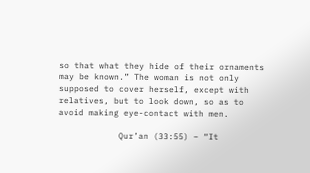so that what they hide of their ornaments may be known.” The woman is not only supposed to cover herself, except with relatives, but to look down, so as to avoid making eye-contact with men.

            Qur’an (33:55) – “It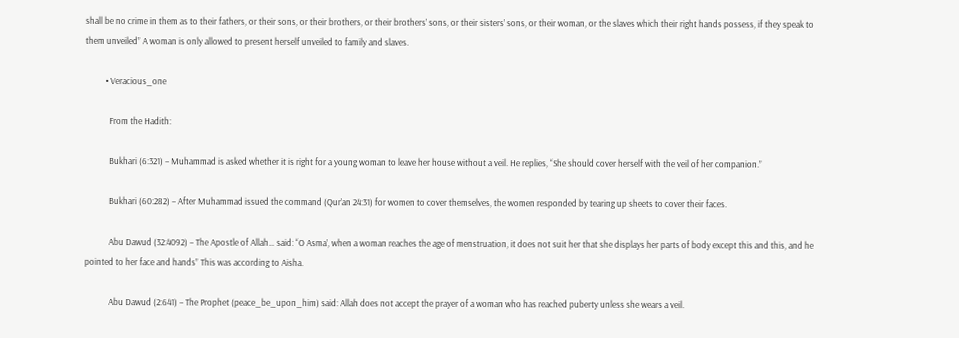shall be no crime in them as to their fathers, or their sons, or their brothers, or their brothers’ sons, or their sisters’ sons, or their woman, or the slaves which their right hands possess, if they speak to them unveiled” A woman is only allowed to present herself unveiled to family and slaves.

          • Veracious_one

            From the Hadith:

            Bukhari (6:321) – Muhammad is asked whether it is right for a young woman to leave her house without a veil. He replies, “She should cover herself with the veil of her companion.”

            Bukhari (60:282) – After Muhammad issued the command (Qur’an 24:31) for women to cover themselves, the women responded by tearing up sheets to cover their faces.

            Abu Dawud (32:4092) – The Apostle of Allah… said: “O Asma’, when a woman reaches the age of menstruation, it does not suit her that she displays her parts of body except this and this, and he pointed to her face and hands” This was according to Aisha.

            Abu Dawud (2:641) – The Prophet (peace_be_upon_him) said: Allah does not accept the prayer of a woman who has reached puberty unless she wears a veil.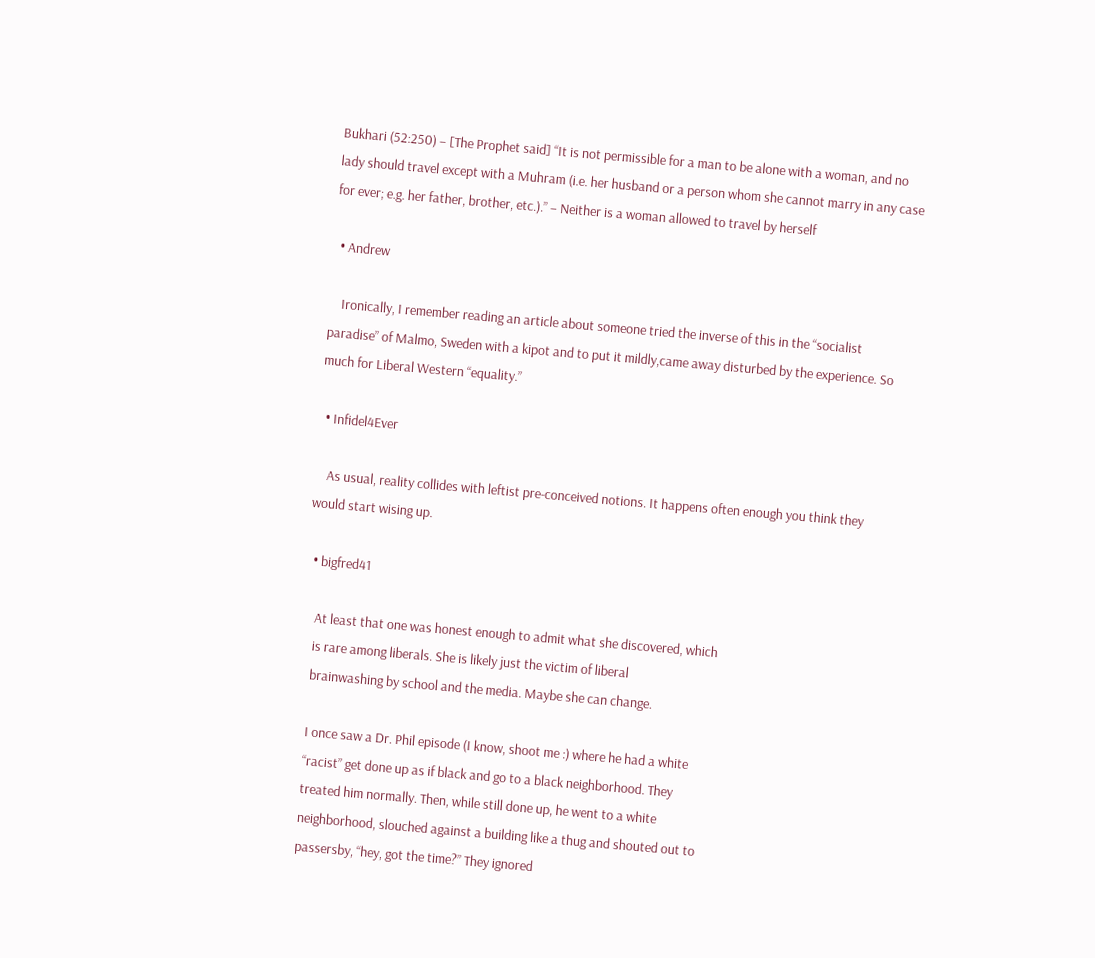Bukhari (52:250) – [The Prophet said] “It is not permissible for a man to be alone with a woman, and no lady should travel except with a Muhram (i.e. her husband or a person whom she cannot marry in any case for ever; e.g. her father, brother, etc.).” – Neither is a woman allowed to travel by herself

  • Andrew

    Ironically, I remember reading an article about someone tried the inverse of this in the “socialist paradise” of Malmo, Sweden with a kipot and to put it mildly,came away disturbed by the experience. So much for Liberal Western “equality.”

  • Infidel4Ever

    As usual, reality collides with leftist pre-conceived notions. It happens often enough you think they would start wising up.

  • bigfred41

    At least that one was honest enough to admit what she discovered, which
    is rare among liberals. She is likely just the victim of liberal
    brainwashing by school and the media. Maybe she can change.

    I once saw a Dr. Phil episode (I know, shoot me :) where he had a white
    “racist” get done up as if black and go to a black neighborhood. They
    treated him normally. Then, while still done up, he went to a white
    neighborhood, slouched against a building like a thug and shouted out to
    passersby, “hey, got the time?” They ignored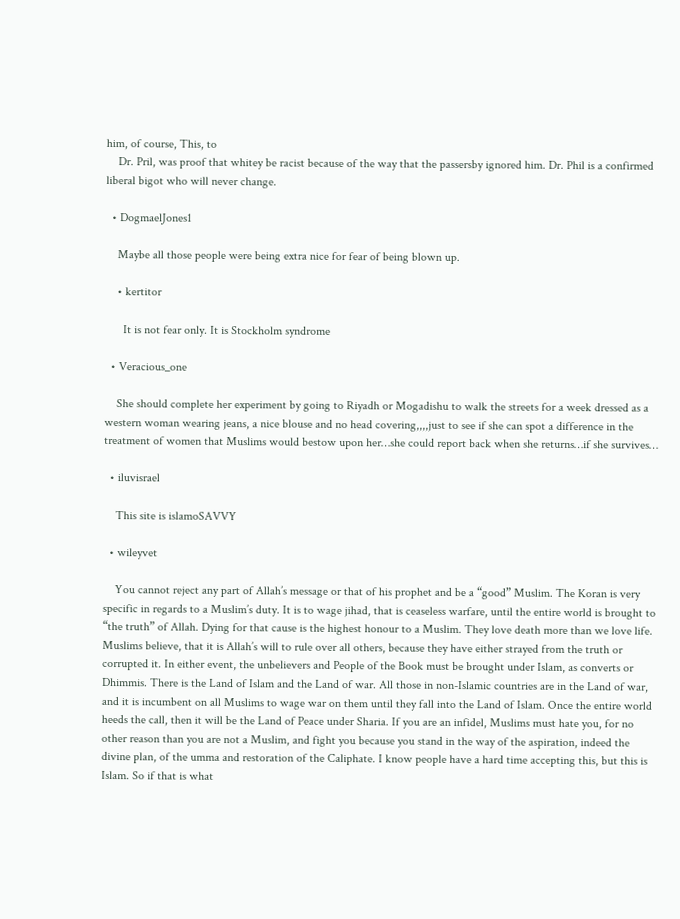him, of course, This, to
    Dr. Pril, was proof that whitey be racist because of the way that the passersby ignored him. Dr. Phil is a confirmed liberal bigot who will never change.

  • DogmaelJones1

    Maybe all those people were being extra nice for fear of being blown up.

    • kertitor

      It is not fear only. It is Stockholm syndrome

  • Veracious_one

    She should complete her experiment by going to Riyadh or Mogadishu to walk the streets for a week dressed as a western woman wearing jeans, a nice blouse and no head covering,,,,just to see if she can spot a difference in the treatment of women that Muslims would bestow upon her…she could report back when she returns…if she survives…

  • iluvisrael

    This site is islamoSAVVY

  • wileyvet

    You cannot reject any part of Allah’s message or that of his prophet and be a “good” Muslim. The Koran is very specific in regards to a Muslim’s duty. It is to wage jihad, that is ceaseless warfare, until the entire world is brought to “the truth” of Allah. Dying for that cause is the highest honour to a Muslim. They love death more than we love life. Muslims believe, that it is Allah’s will to rule over all others, because they have either strayed from the truth or corrupted it. In either event, the unbelievers and People of the Book must be brought under Islam, as converts or Dhimmis. There is the Land of Islam and the Land of war. All those in non-Islamic countries are in the Land of war, and it is incumbent on all Muslims to wage war on them until they fall into the Land of Islam. Once the entire world heeds the call, then it will be the Land of Peace under Sharia. If you are an infidel, Muslims must hate you, for no other reason than you are not a Muslim, and fight you because you stand in the way of the aspiration, indeed the divine plan, of the umma and restoration of the Caliphate. I know people have a hard time accepting this, but this is Islam. So if that is what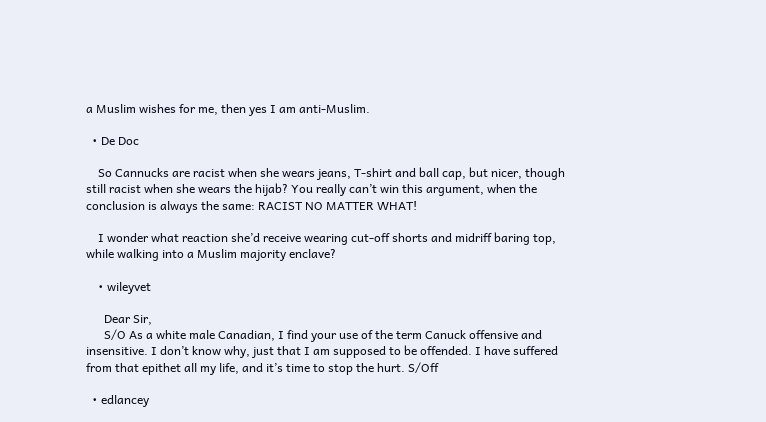a Muslim wishes for me, then yes I am anti-Muslim.

  • De Doc

    So Cannucks are racist when she wears jeans, T-shirt and ball cap, but nicer, though still racist when she wears the hijab? You really can’t win this argument, when the conclusion is always the same: RACIST NO MATTER WHAT!

    I wonder what reaction she’d receive wearing cut-off shorts and midriff baring top, while walking into a Muslim majority enclave?

    • wileyvet

      Dear Sir,
      S/O As a white male Canadian, I find your use of the term Canuck offensive and insensitive. I don’t know why, just that I am supposed to be offended. I have suffered from that epithet all my life, and it’s time to stop the hurt. S/Off

  • edlancey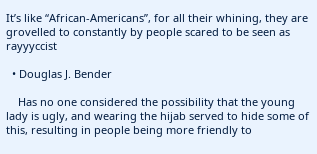It’s like “African-Americans”, for all their whining, they are grovelled to constantly by people scared to be seen as rayyyccist

  • Douglas J. Bender

    Has no one considered the possibility that the young lady is ugly, and wearing the hijab served to hide some of this, resulting in people being more friendly to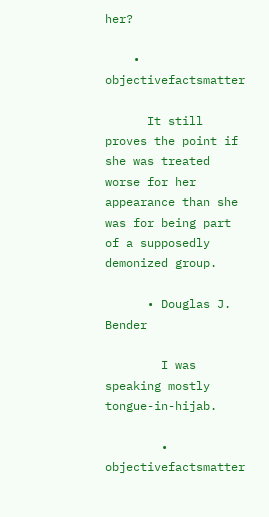her?

    • objectivefactsmatter

      It still proves the point if she was treated worse for her appearance than she was for being part of a supposedly demonized group.

      • Douglas J. Bender

        I was speaking mostly tongue-in-hijab.

        • objectivefactsmatter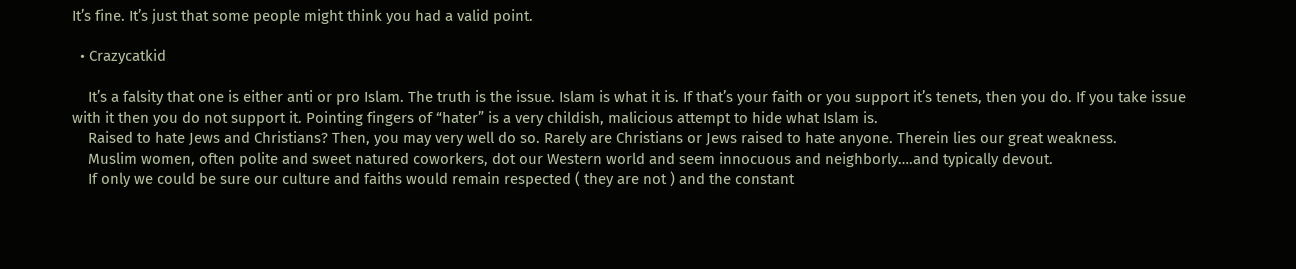It’s fine. It’s just that some people might think you had a valid point.

  • Crazycatkid

    It’s a falsity that one is either anti or pro Islam. The truth is the issue. Islam is what it is. If that’s your faith or you support it’s tenets, then you do. If you take issue with it then you do not support it. Pointing fingers of “hater” is a very childish, malicious attempt to hide what Islam is.
    Raised to hate Jews and Christians? Then, you may very well do so. Rarely are Christians or Jews raised to hate anyone. Therein lies our great weakness.
    Muslim women, often polite and sweet natured coworkers, dot our Western world and seem innocuous and neighborly….and typically devout.
    If only we could be sure our culture and faiths would remain respected ( they are not ) and the constant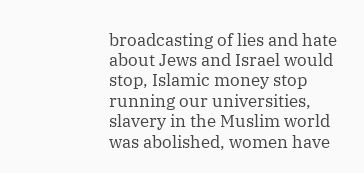broadcasting of lies and hate about Jews and Israel would stop, Islamic money stop running our universities, slavery in the Muslim world was abolished, women have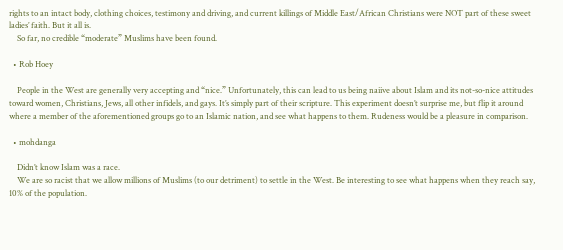rights to an intact body, clothing choices, testimony and driving, and current killings of Middle East/African Christians were NOT part of these sweet ladies’ faith. But it all is.
    So far, no credible “moderate” Muslims have been found.

  • Rob Hoey

    People in the West are generally very accepting and “nice.” Unfortunately, this can lead to us being naiive about Islam and its not-so-nice attitudes toward women, Christians, Jews, all other infidels, and gays. It’s simply part of their scripture. This experiment doesn’t surprise me, but flip it around where a member of the aforementioned groups go to an Islamic nation, and see what happens to them. Rudeness would be a pleasure in comparison.

  • mohdanga

    Didn’t know Islam was a race.
    We are so racist that we allow millions of Muslims (to our detriment) to settle in the West. Be interesting to see what happens when they reach say, 10% of the population.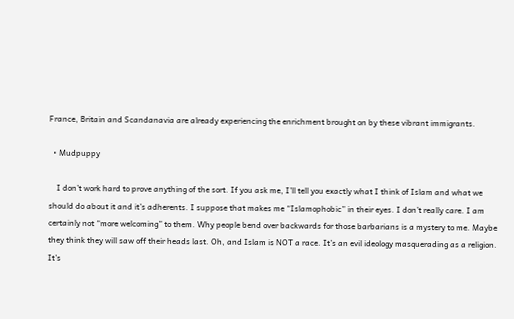France, Britain and Scandanavia are already experiencing the enrichment brought on by these vibrant immigrants.

  • Mudpuppy

    I don’t work hard to prove anything of the sort. If you ask me, I’ll tell you exactly what I think of Islam and what we should do about it and it’s adherents. I suppose that makes me “Islamophobic” in their eyes. I don’t really care. I am certainly not “more welcoming” to them. Why people bend over backwards for those barbarians is a mystery to me. Maybe they think they will saw off their heads last. Oh, and Islam is NOT a race. It’s an evil ideology masquerading as a religion. It’s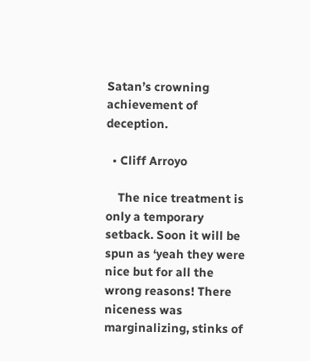Satan’s crowning achievement of deception.

  • Cliff Arroyo

    The nice treatment is only a temporary setback. Soon it will be spun as ‘yeah they were nice but for all the wrong reasons! There niceness was marginalizing, stinks of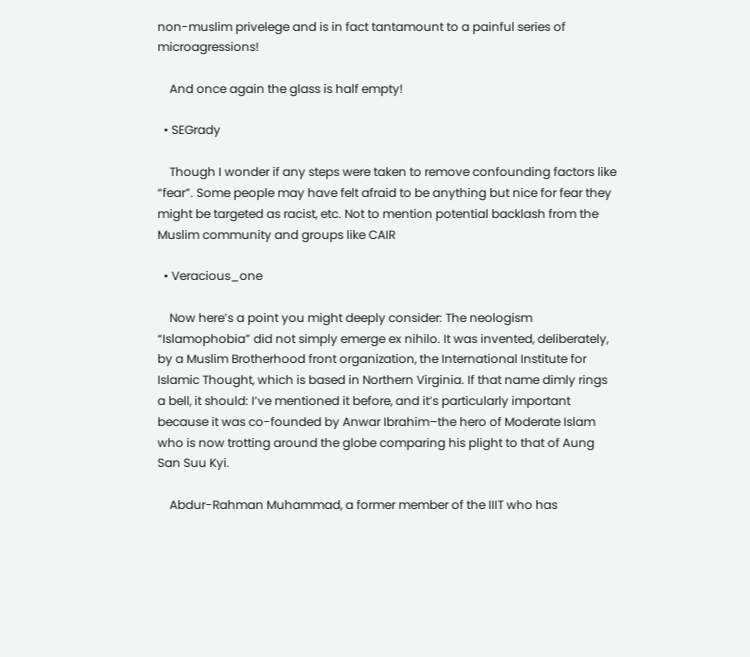non-muslim privelege and is in fact tantamount to a painful series of microagressions!

    And once again the glass is half empty!

  • SEGrady

    Though I wonder if any steps were taken to remove confounding factors like “fear”. Some people may have felt afraid to be anything but nice for fear they might be targeted as racist, etc. Not to mention potential backlash from the Muslim community and groups like CAIR

  • Veracious_one

    Now here’s a point you might deeply consider: The neologism “Islamophobia” did not simply emerge ex nihilo. It was invented, deliberately, by a Muslim Brotherhood front organization, the International Institute for Islamic Thought, which is based in Northern Virginia. If that name dimly rings a bell, it should: I’ve mentioned it before, and it’s particularly important because it was co-founded by Anwar Ibrahim–the hero of Moderate Islam who is now trotting around the globe comparing his plight to that of Aung San Suu Kyi.

    Abdur-Rahman Muhammad, a former member of the IIIT who has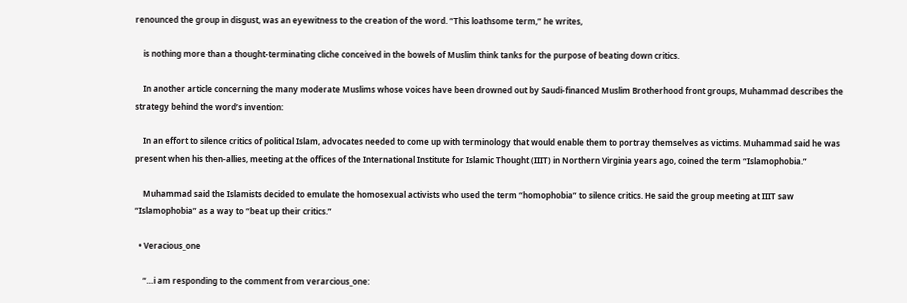renounced the group in disgust, was an eyewitness to the creation of the word. “This loathsome term,” he writes,

    is nothing more than a thought-terminating cliche conceived in the bowels of Muslim think tanks for the purpose of beating down critics.

    In another article concerning the many moderate Muslims whose voices have been drowned out by Saudi-financed Muslim Brotherhood front groups, Muhammad describes the strategy behind the word’s invention:

    In an effort to silence critics of political Islam, advocates needed to come up with terminology that would enable them to portray themselves as victims. Muhammad said he was present when his then-allies, meeting at the offices of the International Institute for Islamic Thought (IIIT) in Northern Virginia years ago, coined the term “Islamophobia.”

    Muhammad said the Islamists decided to emulate the homosexual activists who used the term “homophobia” to silence critics. He said the group meeting at IIIT saw “Islamophobia” as a way to “beat up their critics.”

  • Veracious_one

    “…i am responding to the comment from verarcious_one: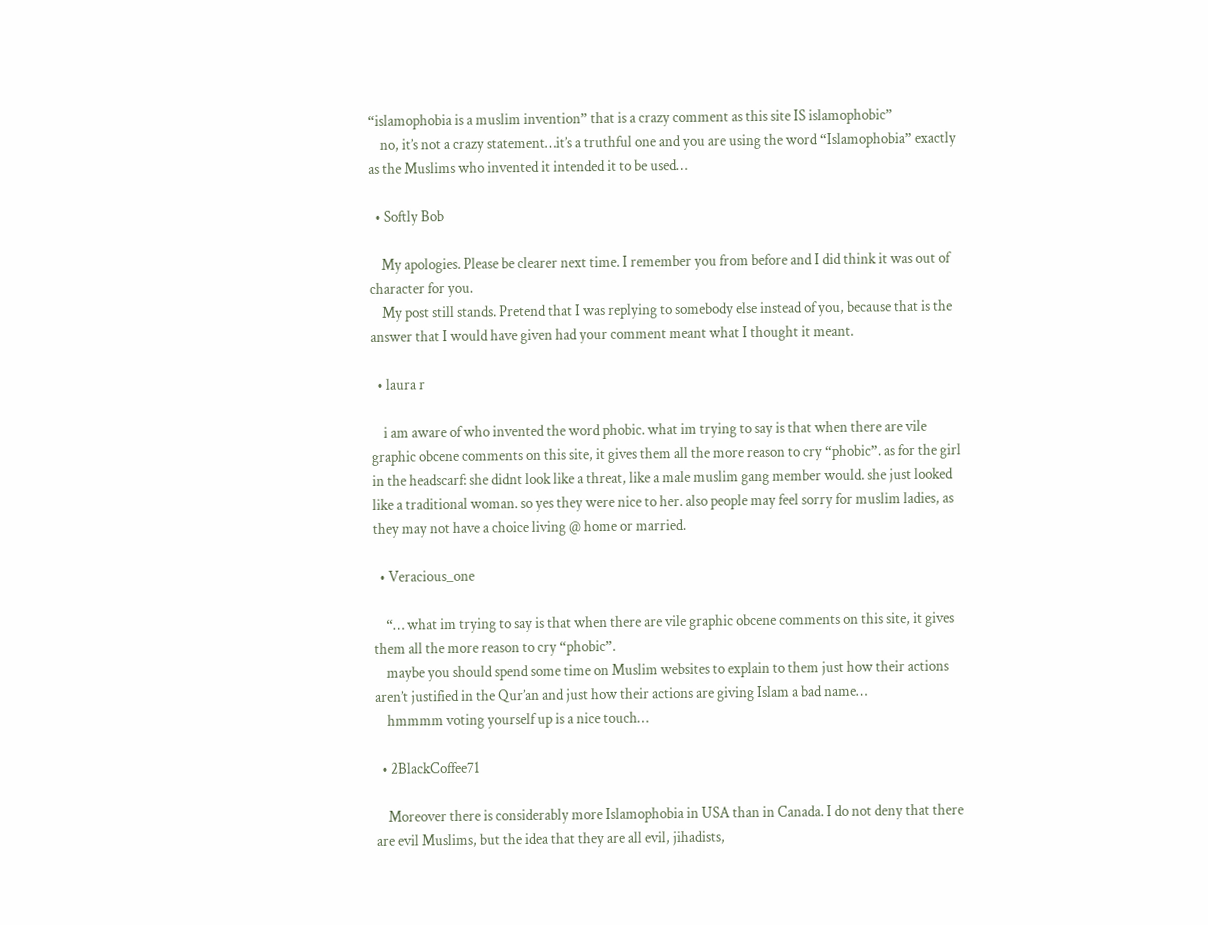“islamophobia is a muslim invention” that is a crazy comment as this site IS islamophobic”
    no, it’s not a crazy statement…it’s a truthful one and you are using the word “Islamophobia” exactly as the Muslims who invented it intended it to be used…

  • Softly Bob

    My apologies. Please be clearer next time. I remember you from before and I did think it was out of character for you.
    My post still stands. Pretend that I was replying to somebody else instead of you, because that is the answer that I would have given had your comment meant what I thought it meant.

  • laura r

    i am aware of who invented the word phobic. what im trying to say is that when there are vile graphic obcene comments on this site, it gives them all the more reason to cry “phobic”. as for the girl in the headscarf: she didnt look like a threat, like a male muslim gang member would. she just looked like a traditional woman. so yes they were nice to her. also people may feel sorry for muslim ladies, as they may not have a choice living @ home or married.

  • Veracious_one

    “… what im trying to say is that when there are vile graphic obcene comments on this site, it gives them all the more reason to cry “phobic”.
    maybe you should spend some time on Muslim websites to explain to them just how their actions aren’t justified in the Qur’an and just how their actions are giving Islam a bad name…
    hmmmm voting yourself up is a nice touch…

  • 2BlackCoffee71

    Moreover there is considerably more Islamophobia in USA than in Canada. I do not deny that there are evil Muslims, but the idea that they are all evil, jihadists,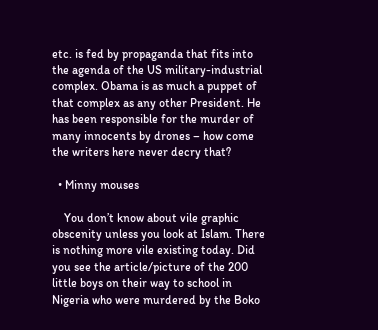etc. is fed by propaganda that fits into the agenda of the US military-industrial complex. Obama is as much a puppet of that complex as any other President. He has been responsible for the murder of many innocents by drones – how come the writers here never decry that?

  • Minny mouses

    You don’t know about vile graphic obscenity unless you look at Islam. There is nothing more vile existing today. Did you see the article/picture of the 200 little boys on their way to school in Nigeria who were murdered by the Boko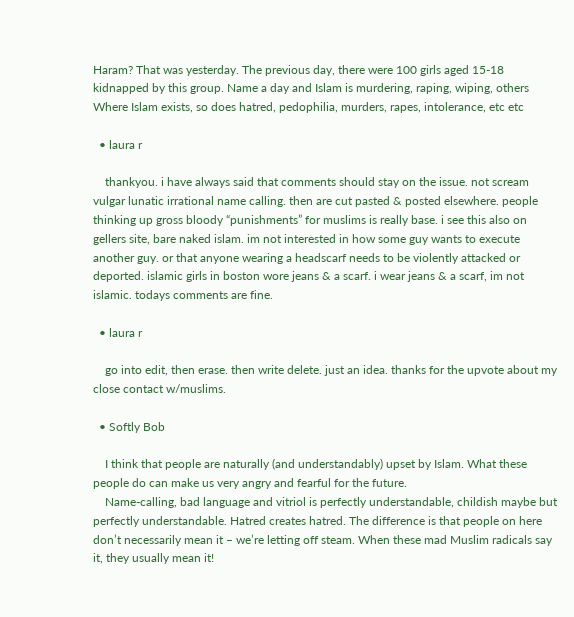Haram? That was yesterday. The previous day, there were 100 girls aged 15-18 kidnapped by this group. Name a day and Islam is murdering, raping, wiping, others Where Islam exists, so does hatred, pedophilia, murders, rapes, intolerance, etc etc

  • laura r

    thankyou. i have always said that comments should stay on the issue. not scream vulgar lunatic irrational name calling. then are cut pasted & posted elsewhere. people thinking up gross bloody “punishments” for muslims is really base. i see this also on gellers site, bare naked islam. im not interested in how some guy wants to execute another guy. or that anyone wearing a headscarf needs to be violently attacked or deported. islamic girls in boston wore jeans & a scarf. i wear jeans & a scarf, im not islamic. todays comments are fine.

  • laura r

    go into edit, then erase. then write delete. just an idea. thanks for the upvote about my close contact w/muslims.

  • Softly Bob

    I think that people are naturally (and understandably) upset by Islam. What these people do can make us very angry and fearful for the future.
    Name-calling, bad language and vitriol is perfectly understandable, childish maybe but perfectly understandable. Hatred creates hatred. The difference is that people on here don’t necessarily mean it – we’re letting off steam. When these mad Muslim radicals say it, they usually mean it!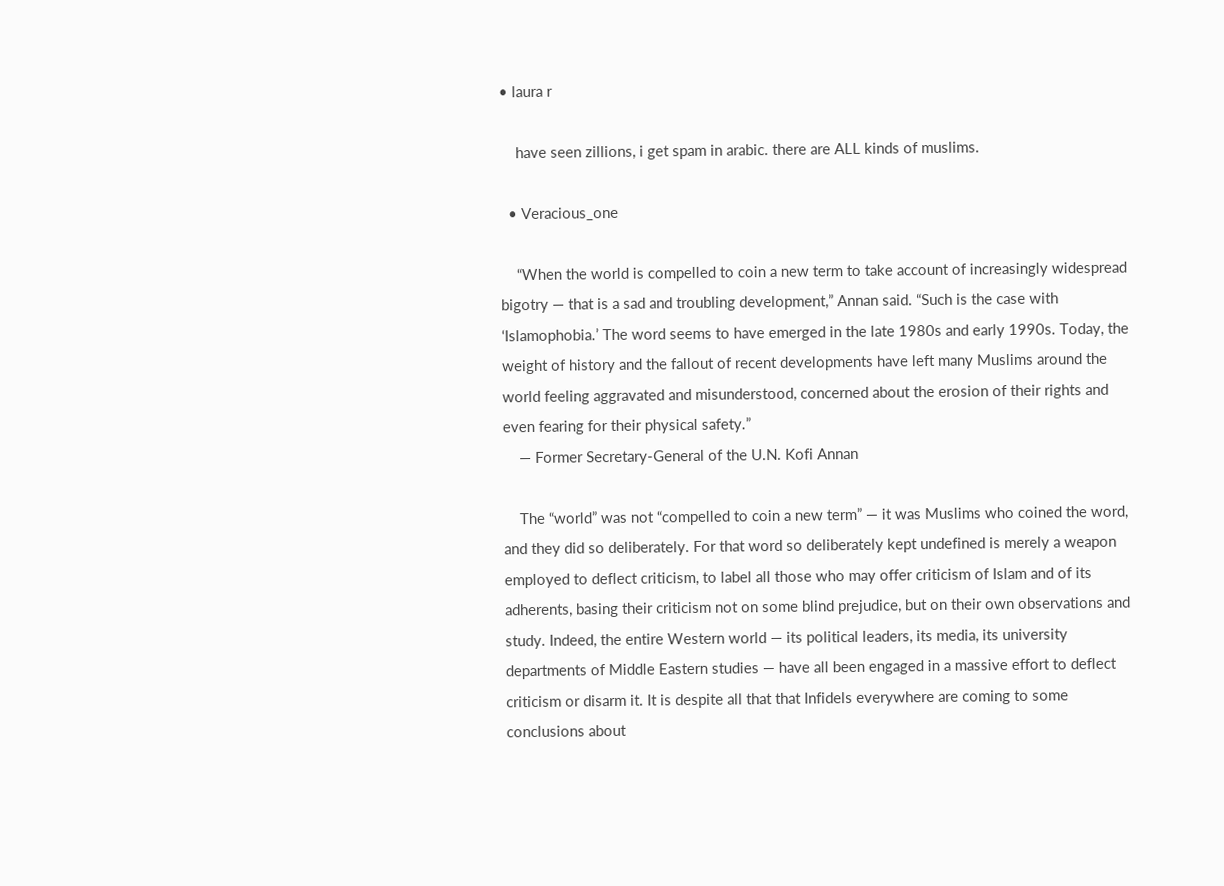• laura r

    have seen zillions, i get spam in arabic. there are ALL kinds of muslims.

  • Veracious_one

    “When the world is compelled to coin a new term to take account of increasingly widespread bigotry — that is a sad and troubling development,” Annan said. “Such is the case with ‘Islamophobia.’ The word seems to have emerged in the late 1980s and early 1990s. Today, the weight of history and the fallout of recent developments have left many Muslims around the world feeling aggravated and misunderstood, concerned about the erosion of their rights and even fearing for their physical safety.”
    — Former Secretary-General of the U.N. Kofi Annan

    The “world” was not “compelled to coin a new term” — it was Muslims who coined the word, and they did so deliberately. For that word so deliberately kept undefined is merely a weapon employed to deflect criticism, to label all those who may offer criticism of Islam and of its adherents, basing their criticism not on some blind prejudice, but on their own observations and study. Indeed, the entire Western world — its political leaders, its media, its university departments of Middle Eastern studies — have all been engaged in a massive effort to deflect criticism or disarm it. It is despite all that that Infidels everywhere are coming to some conclusions about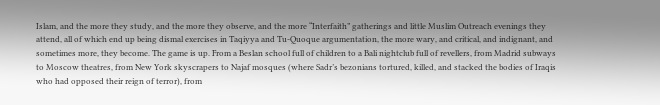Islam, and the more they study, and the more they observe, and the more “Interfaith” gatherings and little Muslim Outreach evenings they attend, all of which end up being dismal exercises in Taqiyya and Tu-Quoque argumentation, the more wary, and critical, and indignant, and sometimes more, they become. The game is up. From a Beslan school full of children to a Bali nightclub full of revellers, from Madrid subways to Moscow theatres, from New York skyscrapers to Najaf mosques (where Sadr’s bezonians tortured, killed, and stacked the bodies of Iraqis who had opposed their reign of terror), from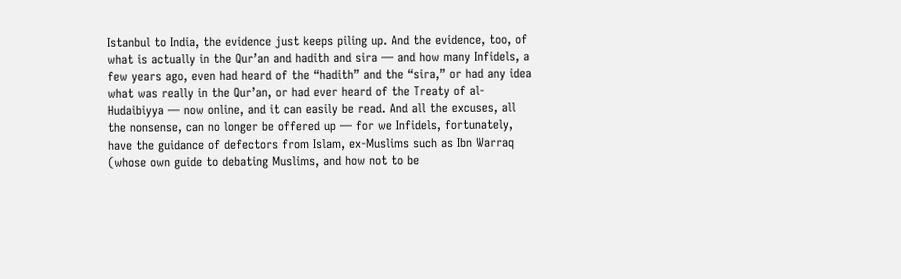Istanbul to India, the evidence just keeps piling up. And the evidence, too, of what is actually in the Qur’an and hadith and sira — and how many Infidels, a few years ago, even had heard of the “hadith” and the “sira,” or had any idea what was really in the Qur’an, or had ever heard of the Treaty of al-Hudaibiyya — now online, and it can easily be read. And all the excuses, all the nonsense, can no longer be offered up — for we Infidels, fortunately, have the guidance of defectors from Islam, ex-Muslims such as Ibn Warraq (whose own guide to debating Muslims, and how not to be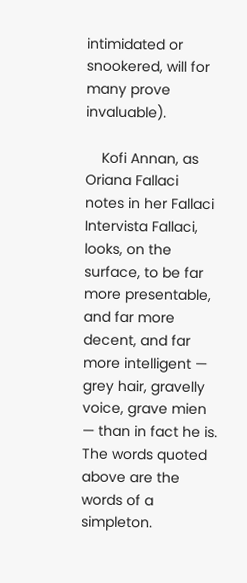intimidated or snookered, will for many prove invaluable).

    Kofi Annan, as Oriana Fallaci notes in her Fallaci Intervista Fallaci, looks, on the surface, to be far more presentable, and far more decent, and far more intelligent — grey hair, gravelly voice, grave mien — than in fact he is. The words quoted above are the words of a simpleton.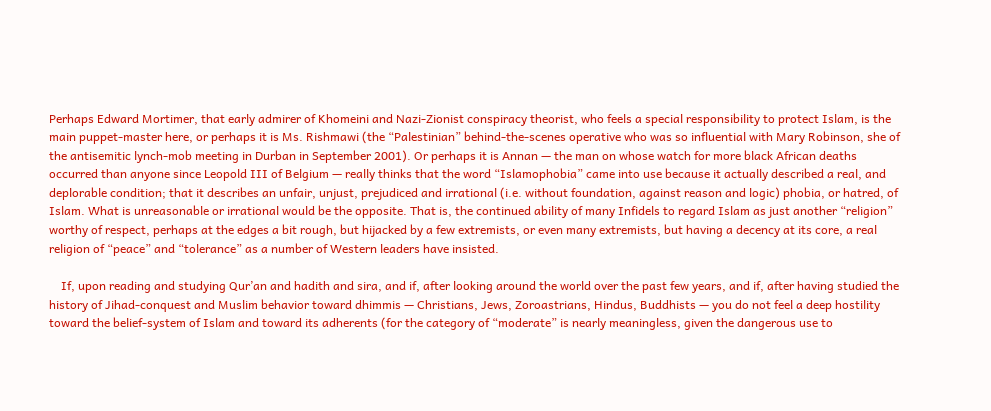Perhaps Edward Mortimer, that early admirer of Khomeini and Nazi-Zionist conspiracy theorist, who feels a special responsibility to protect Islam, is the main puppet-master here, or perhaps it is Ms. Rishmawi (the “Palestinian” behind-the-scenes operative who was so influential with Mary Robinson, she of the antisemitic lynch-mob meeting in Durban in September 2001). Or perhaps it is Annan — the man on whose watch for more black African deaths occurred than anyone since Leopold III of Belgium — really thinks that the word “Islamophobia” came into use because it actually described a real, and deplorable condition; that it describes an unfair, unjust, prejudiced and irrational (i.e. without foundation, against reason and logic) phobia, or hatred, of Islam. What is unreasonable or irrational would be the opposite. That is, the continued ability of many Infidels to regard Islam as just another “religion” worthy of respect, perhaps at the edges a bit rough, but hijacked by a few extremists, or even many extremists, but having a decency at its core, a real religion of “peace” and “tolerance” as a number of Western leaders have insisted.

    If, upon reading and studying Qur’an and hadith and sira, and if, after looking around the world over the past few years, and if, after having studied the history of Jihad-conquest and Muslim behavior toward dhimmis — Christians, Jews, Zoroastrians, Hindus, Buddhists — you do not feel a deep hostility toward the belief-system of Islam and toward its adherents (for the category of “moderate” is nearly meaningless, given the dangerous use to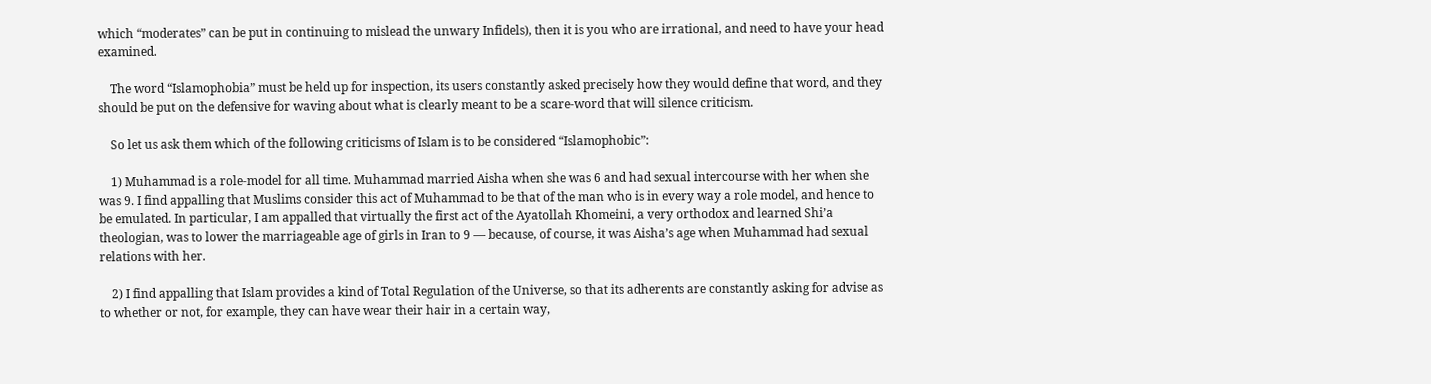which “moderates” can be put in continuing to mislead the unwary Infidels), then it is you who are irrational, and need to have your head examined.

    The word “Islamophobia” must be held up for inspection, its users constantly asked precisely how they would define that word, and they should be put on the defensive for waving about what is clearly meant to be a scare-word that will silence criticism.

    So let us ask them which of the following criticisms of Islam is to be considered “Islamophobic”:

    1) Muhammad is a role-model for all time. Muhammad married Aisha when she was 6 and had sexual intercourse with her when she was 9. I find appalling that Muslims consider this act of Muhammad to be that of the man who is in every way a role model, and hence to be emulated. In particular, I am appalled that virtually the first act of the Ayatollah Khomeini, a very orthodox and learned Shi’a theologian, was to lower the marriageable age of girls in Iran to 9 — because, of course, it was Aisha’s age when Muhammad had sexual relations with her.

    2) I find appalling that Islam provides a kind of Total Regulation of the Universe, so that its adherents are constantly asking for advise as to whether or not, for example, they can have wear their hair in a certain way,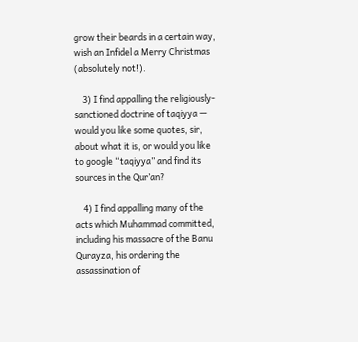grow their beards in a certain way, wish an Infidel a Merry Christmas (absolutely not!).

    3) I find appalling the religiously-sanctioned doctrine of taqiyya — would you like some quotes, sir, about what it is, or would you like to google “taqiyya” and find its sources in the Qur’an?

    4) I find appalling many of the acts which Muhammad committed, including his massacre of the Banu Qurayza, his ordering the assassination of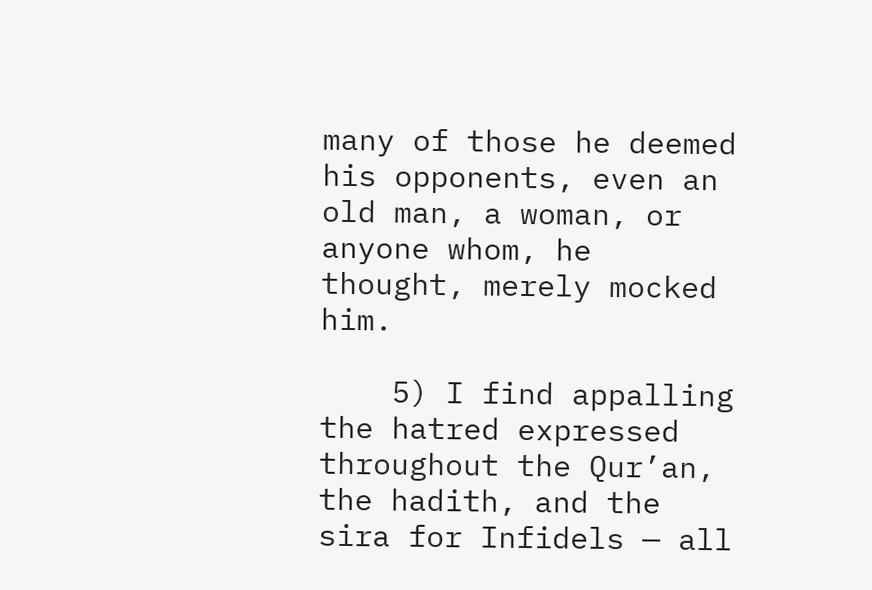many of those he deemed his opponents, even an old man, a woman, or anyone whom, he thought, merely mocked him.

    5) I find appalling the hatred expressed throughout the Qur’an, the hadith, and the sira for Infidels — all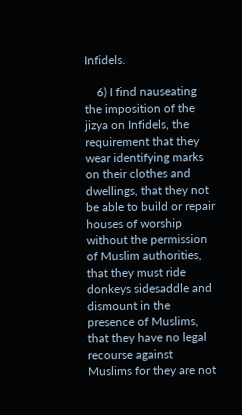Infidels.

    6) I find nauseating the imposition of the jizya on Infidels, the requirement that they wear identifying marks on their clothes and dwellings, that they not be able to build or repair houses of worship without the permission of Muslim authorities, that they must ride donkeys sidesaddle and dismount in the presence of Muslims, that they have no legal recourse against Muslims for they are not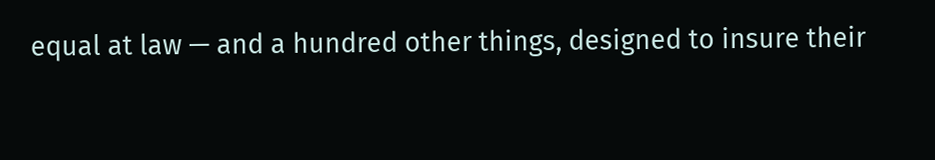equal at law — and a hundred other things, designed to insure their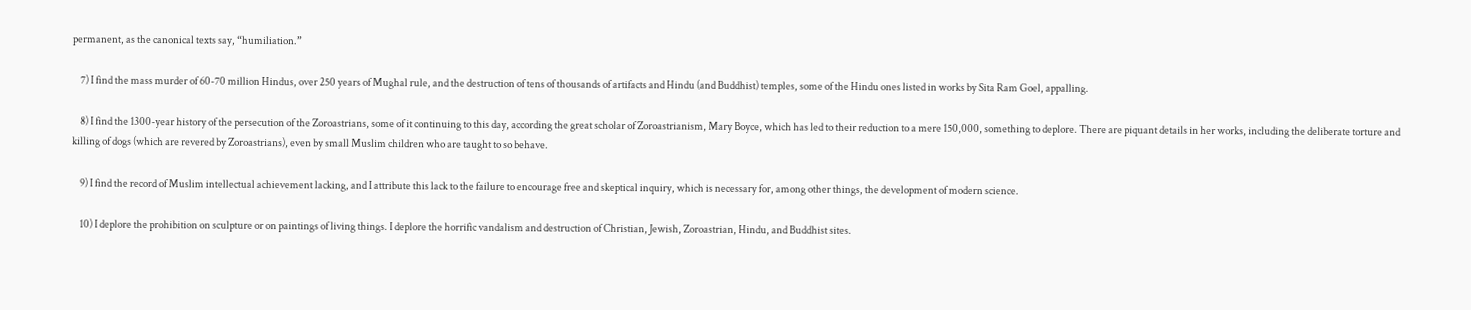permanent, as the canonical texts say, “humiliation.”

    7) I find the mass murder of 60-70 million Hindus, over 250 years of Mughal rule, and the destruction of tens of thousands of artifacts and Hindu (and Buddhist) temples, some of the Hindu ones listed in works by Sita Ram Goel, appalling.

    8) I find the 1300-year history of the persecution of the Zoroastrians, some of it continuing to this day, according the great scholar of Zoroastrianism, Mary Boyce, which has led to their reduction to a mere 150,000, something to deplore. There are piquant details in her works, including the deliberate torture and killing of dogs (which are revered by Zoroastrians), even by small Muslim children who are taught to so behave.

    9) I find the record of Muslim intellectual achievement lacking, and I attribute this lack to the failure to encourage free and skeptical inquiry, which is necessary for, among other things, the development of modern science.

    10) I deplore the prohibition on sculpture or on paintings of living things. I deplore the horrific vandalism and destruction of Christian, Jewish, Zoroastrian, Hindu, and Buddhist sites.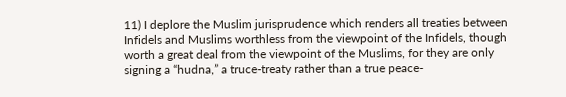11) I deplore the Muslim jurisprudence which renders all treaties between Infidels and Muslims worthless from the viewpoint of the Infidels, though worth a great deal from the viewpoint of the Muslims, for they are only signing a “hudna,” a truce-treaty rather than a true peace-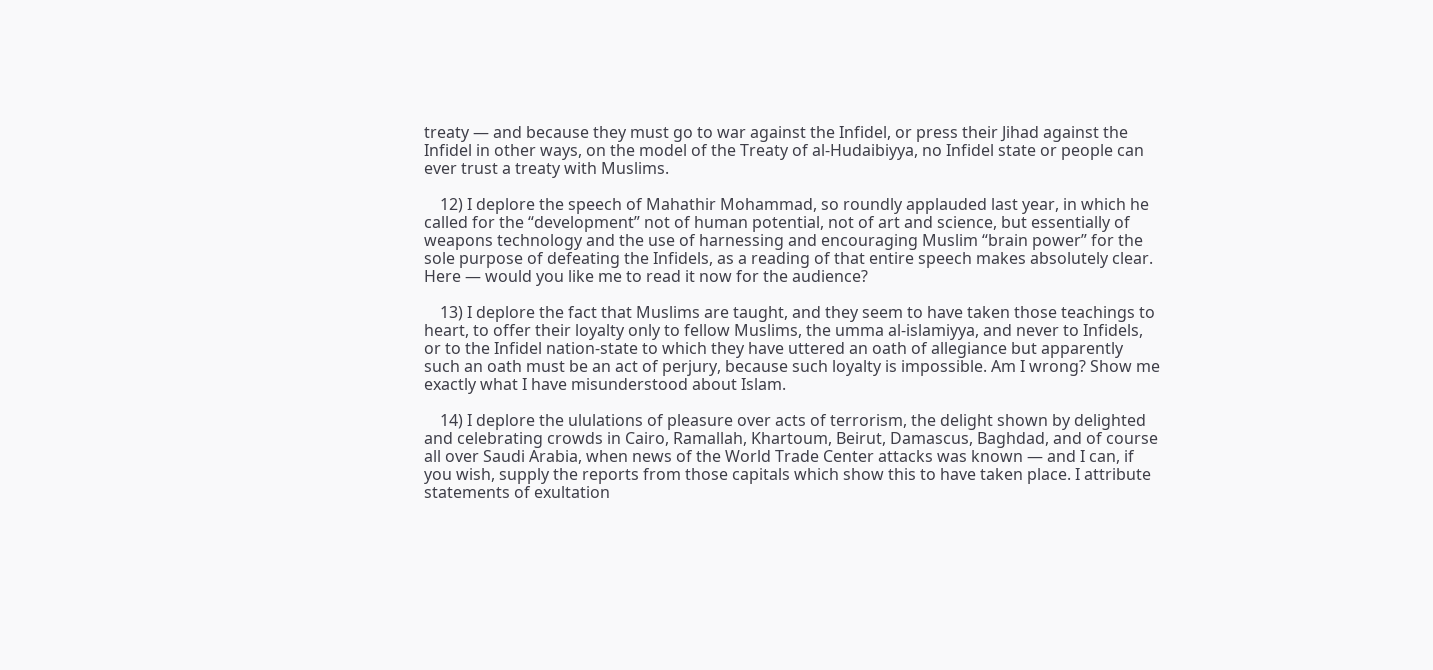treaty — and because they must go to war against the Infidel, or press their Jihad against the Infidel in other ways, on the model of the Treaty of al-Hudaibiyya, no Infidel state or people can ever trust a treaty with Muslims.

    12) I deplore the speech of Mahathir Mohammad, so roundly applauded last year, in which he called for the “development” not of human potential, not of art and science, but essentially of weapons technology and the use of harnessing and encouraging Muslim “brain power” for the sole purpose of defeating the Infidels, as a reading of that entire speech makes absolutely clear. Here — would you like me to read it now for the audience?

    13) I deplore the fact that Muslims are taught, and they seem to have taken those teachings to heart, to offer their loyalty only to fellow Muslims, the umma al-islamiyya, and never to Infidels, or to the Infidel nation-state to which they have uttered an oath of allegiance but apparently such an oath must be an act of perjury, because such loyalty is impossible. Am I wrong? Show me exactly what I have misunderstood about Islam.

    14) I deplore the ululations of pleasure over acts of terrorism, the delight shown by delighted and celebrating crowds in Cairo, Ramallah, Khartoum, Beirut, Damascus, Baghdad, and of course all over Saudi Arabia, when news of the World Trade Center attacks was known — and I can, if you wish, supply the reports from those capitals which show this to have taken place. I attribute statements of exultation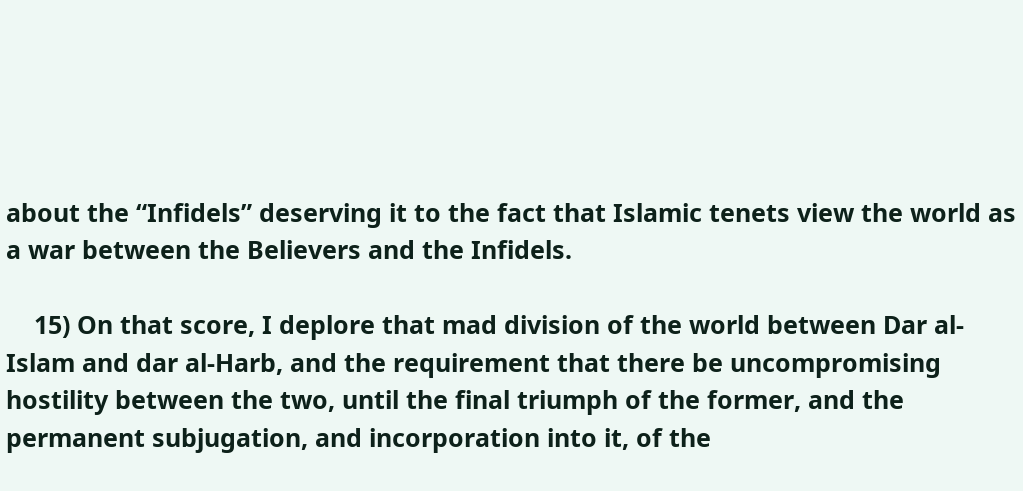about the “Infidels” deserving it to the fact that Islamic tenets view the world as a war between the Believers and the Infidels.

    15) On that score, I deplore that mad division of the world between Dar al-Islam and dar al-Harb, and the requirement that there be uncompromising hostility between the two, until the final triumph of the former, and the permanent subjugation, and incorporation into it, of the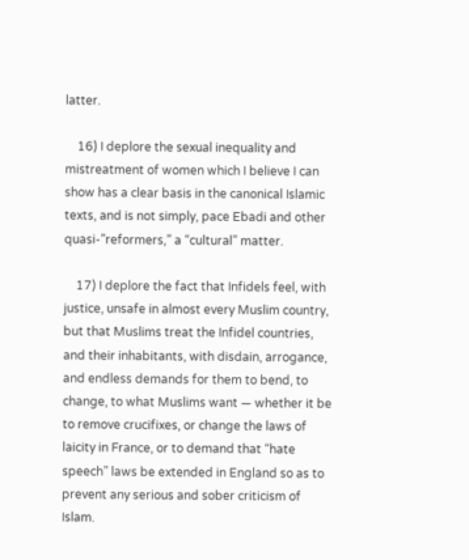latter.

    16) I deplore the sexual inequality and mistreatment of women which I believe I can show has a clear basis in the canonical Islamic texts, and is not simply, pace Ebadi and other quasi-”reformers,” a “cultural” matter.

    17) I deplore the fact that Infidels feel, with justice, unsafe in almost every Muslim country, but that Muslims treat the Infidel countries, and their inhabitants, with disdain, arrogance, and endless demands for them to bend, to change, to what Muslims want — whether it be to remove crucifixes, or change the laws of laicity in France, or to demand that “hate speech” laws be extended in England so as to prevent any serious and sober criticism of Islam.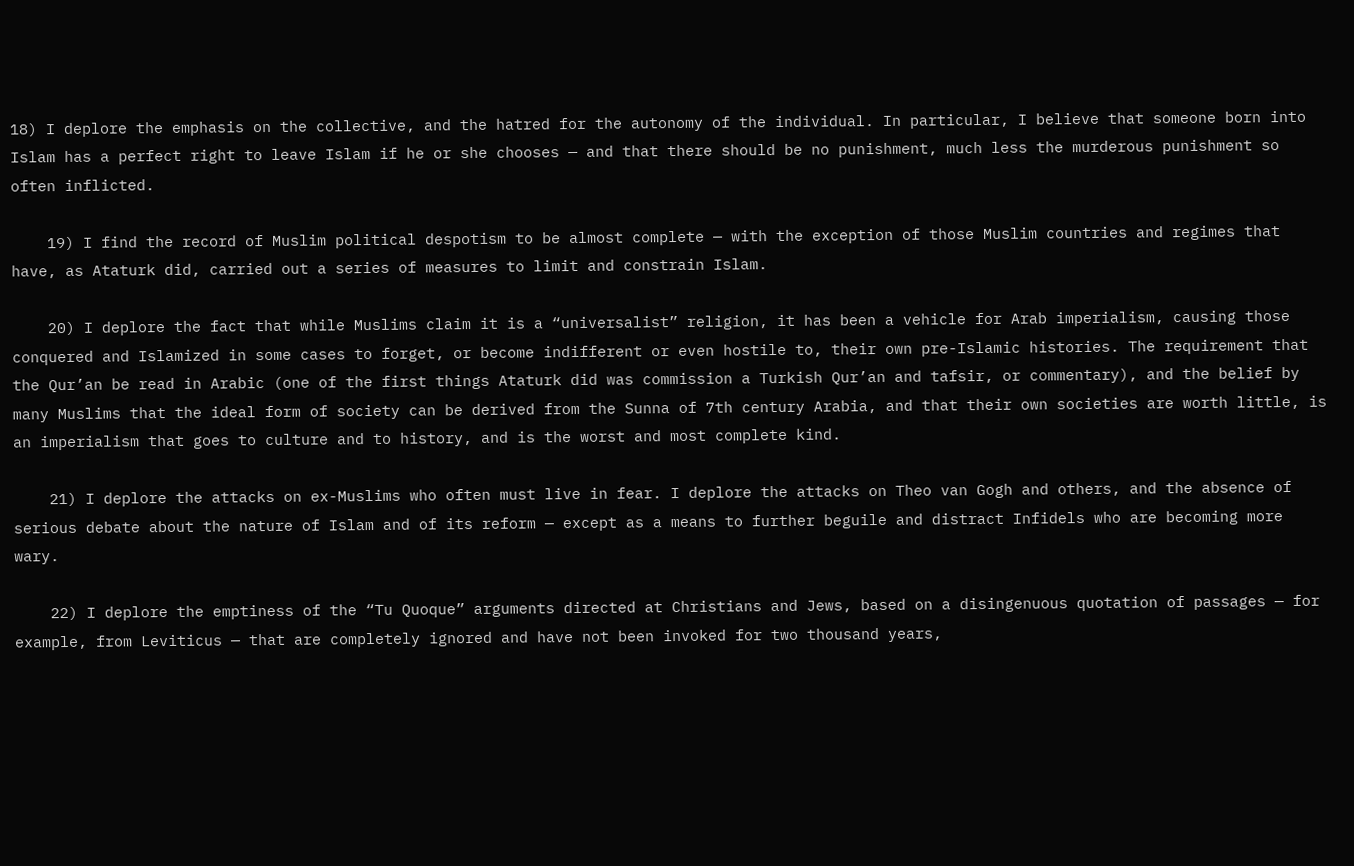18) I deplore the emphasis on the collective, and the hatred for the autonomy of the individual. In particular, I believe that someone born into Islam has a perfect right to leave Islam if he or she chooses — and that there should be no punishment, much less the murderous punishment so often inflicted.

    19) I find the record of Muslim political despotism to be almost complete — with the exception of those Muslim countries and regimes that have, as Ataturk did, carried out a series of measures to limit and constrain Islam.

    20) I deplore the fact that while Muslims claim it is a “universalist” religion, it has been a vehicle for Arab imperialism, causing those conquered and Islamized in some cases to forget, or become indifferent or even hostile to, their own pre-Islamic histories. The requirement that the Qur’an be read in Arabic (one of the first things Ataturk did was commission a Turkish Qur’an and tafsir, or commentary), and the belief by many Muslims that the ideal form of society can be derived from the Sunna of 7th century Arabia, and that their own societies are worth little, is an imperialism that goes to culture and to history, and is the worst and most complete kind.

    21) I deplore the attacks on ex-Muslims who often must live in fear. I deplore the attacks on Theo van Gogh and others, and the absence of serious debate about the nature of Islam and of its reform — except as a means to further beguile and distract Infidels who are becoming more wary.

    22) I deplore the emptiness of the “Tu Quoque” arguments directed at Christians and Jews, based on a disingenuous quotation of passages — for example, from Leviticus — that are completely ignored and have not been invoked for two thousand years,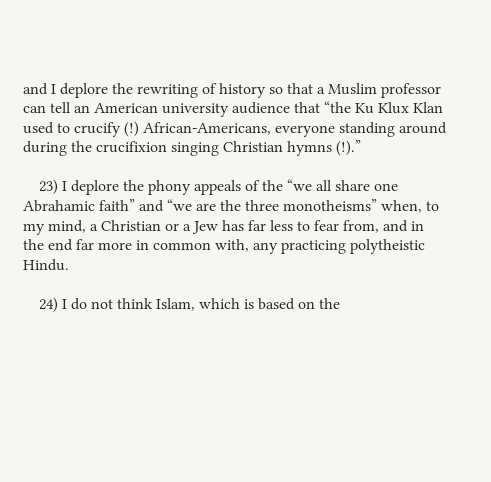and I deplore the rewriting of history so that a Muslim professor can tell an American university audience that “the Ku Klux Klan used to crucify (!) African-Americans, everyone standing around during the crucifixion singing Christian hymns (!).”

    23) I deplore the phony appeals of the “we all share one Abrahamic faith” and “we are the three monotheisms” when, to my mind, a Christian or a Jew has far less to fear from, and in the end far more in common with, any practicing polytheistic Hindu.

    24) I do not think Islam, which is based on the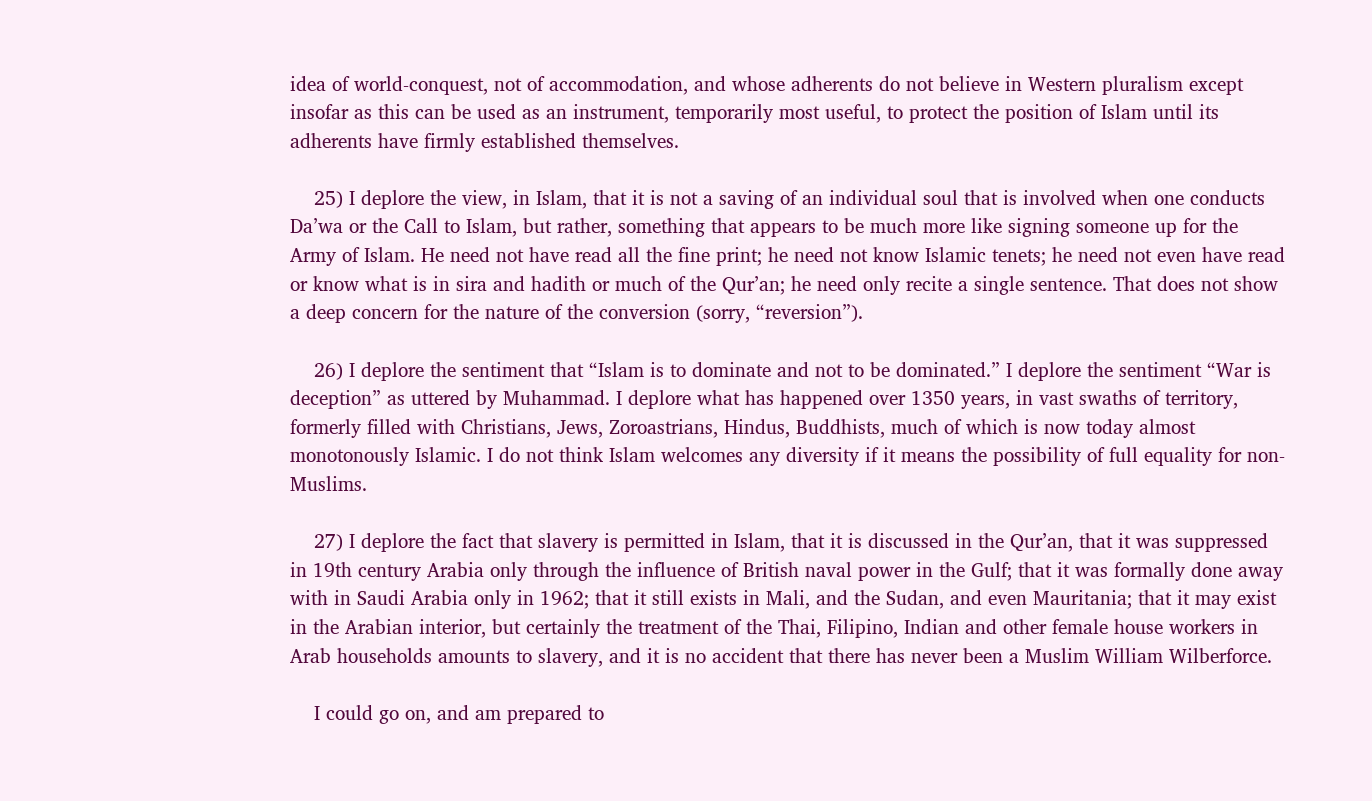idea of world-conquest, not of accommodation, and whose adherents do not believe in Western pluralism except insofar as this can be used as an instrument, temporarily most useful, to protect the position of Islam until its adherents have firmly established themselves.

    25) I deplore the view, in Islam, that it is not a saving of an individual soul that is involved when one conducts Da’wa or the Call to Islam, but rather, something that appears to be much more like signing someone up for the Army of Islam. He need not have read all the fine print; he need not know Islamic tenets; he need not even have read or know what is in sira and hadith or much of the Qur’an; he need only recite a single sentence. That does not show a deep concern for the nature of the conversion (sorry, “reversion”).

    26) I deplore the sentiment that “Islam is to dominate and not to be dominated.” I deplore the sentiment “War is deception” as uttered by Muhammad. I deplore what has happened over 1350 years, in vast swaths of territory, formerly filled with Christians, Jews, Zoroastrians, Hindus, Buddhists, much of which is now today almost monotonously Islamic. I do not think Islam welcomes any diversity if it means the possibility of full equality for non-Muslims.

    27) I deplore the fact that slavery is permitted in Islam, that it is discussed in the Qur’an, that it was suppressed in 19th century Arabia only through the influence of British naval power in the Gulf; that it was formally done away with in Saudi Arabia only in 1962; that it still exists in Mali, and the Sudan, and even Mauritania; that it may exist in the Arabian interior, but certainly the treatment of the Thai, Filipino, Indian and other female house workers in Arab households amounts to slavery, and it is no accident that there has never been a Muslim William Wilberforce.

    I could go on, and am prepared to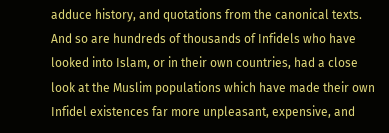adduce history, and quotations from the canonical texts. And so are hundreds of thousands of Infidels who have looked into Islam, or in their own countries, had a close look at the Muslim populations which have made their own Infidel existences far more unpleasant, expensive, and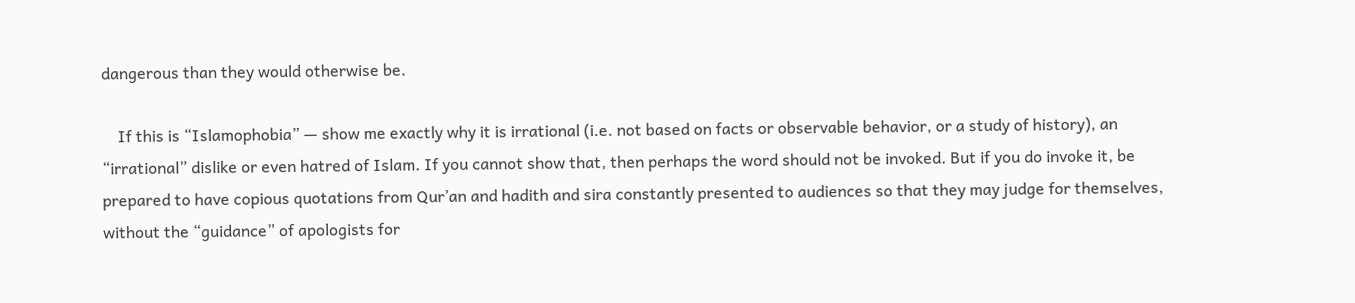dangerous than they would otherwise be.

    If this is “Islamophobia” — show me exactly why it is irrational (i.e. not based on facts or observable behavior, or a study of history), an “irrational” dislike or even hatred of Islam. If you cannot show that, then perhaps the word should not be invoked. But if you do invoke it, be prepared to have copious quotations from Qur’an and hadith and sira constantly presented to audiences so that they may judge for themselves, without the “guidance” of apologists for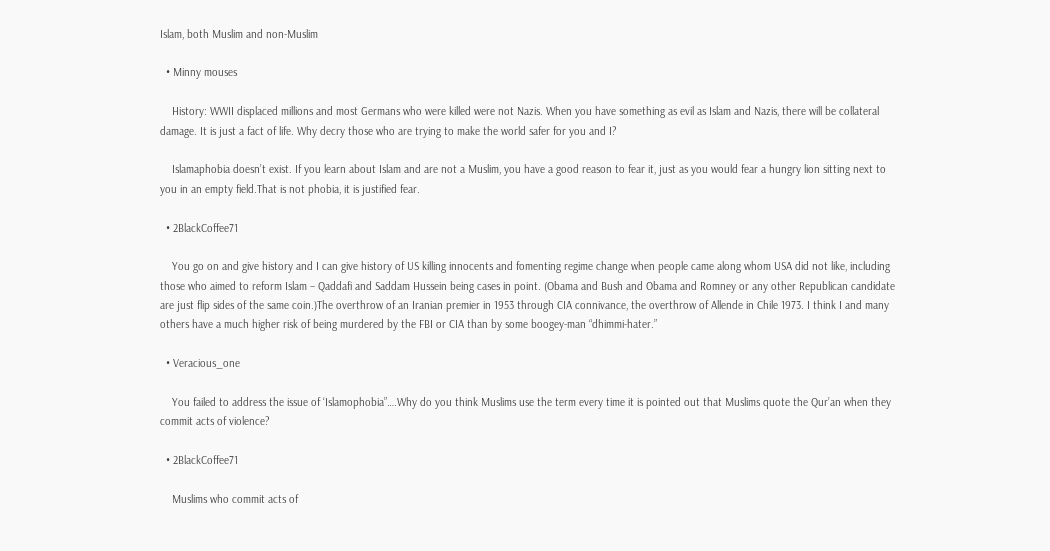Islam, both Muslim and non-Muslim

  • Minny mouses

    History: WWII displaced millions and most Germans who were killed were not Nazis. When you have something as evil as Islam and Nazis, there will be collateral damage. It is just a fact of life. Why decry those who are trying to make the world safer for you and I?

    Islamaphobia doesn’t exist. If you learn about Islam and are not a Muslim, you have a good reason to fear it, just as you would fear a hungry lion sitting next to you in an empty field.That is not phobia, it is justified fear.

  • 2BlackCoffee71

    You go on and give history and I can give history of US killing innocents and fomenting regime change when people came along whom USA did not like, including those who aimed to reform Islam – Qaddafi and Saddam Hussein being cases in point. (Obama and Bush and Obama and Romney or any other Republican candidate are just flip sides of the same coin.)The overthrow of an Iranian premier in 1953 through CIA connivance, the overthrow of Allende in Chile 1973. I think I and many others have a much higher risk of being murdered by the FBI or CIA than by some boogey-man “dhimmi-hater.”

  • Veracious_one

    You failed to address the issue of ‘Islamophobia”….Why do you think Muslims use the term every time it is pointed out that Muslims quote the Qur’an when they commit acts of violence?

  • 2BlackCoffee71

    Muslims who commit acts of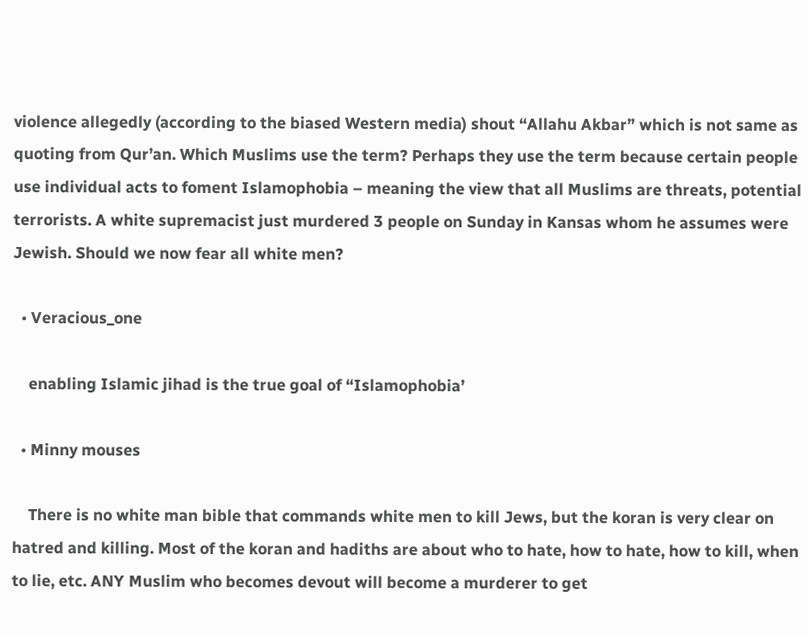violence allegedly (according to the biased Western media) shout “Allahu Akbar” which is not same as quoting from Qur’an. Which Muslims use the term? Perhaps they use the term because certain people use individual acts to foment Islamophobia – meaning the view that all Muslims are threats, potential terrorists. A white supremacist just murdered 3 people on Sunday in Kansas whom he assumes were Jewish. Should we now fear all white men?

  • Veracious_one

    enabling Islamic jihad is the true goal of “Islamophobia’

  • Minny mouses

    There is no white man bible that commands white men to kill Jews, but the koran is very clear on hatred and killing. Most of the koran and hadiths are about who to hate, how to hate, how to kill, when to lie, etc. ANY Muslim who becomes devout will become a murderer to get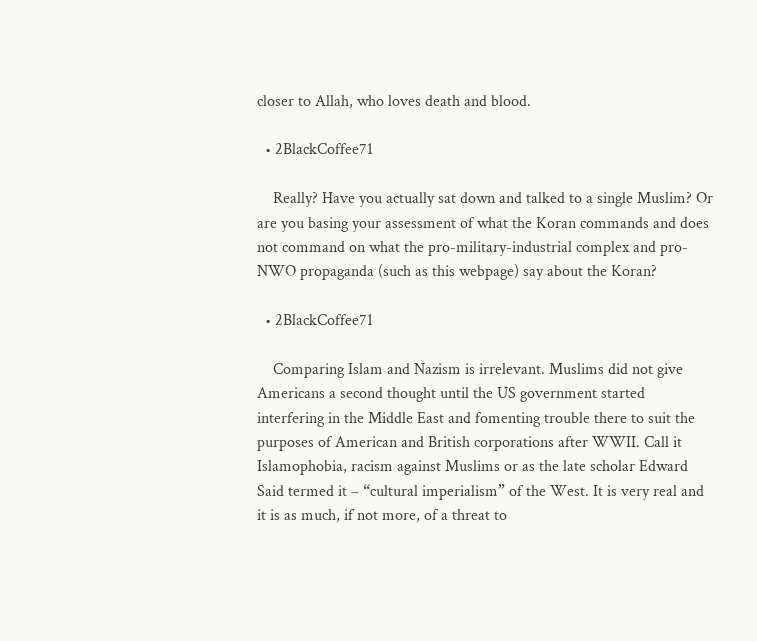closer to Allah, who loves death and blood.

  • 2BlackCoffee71

    Really? Have you actually sat down and talked to a single Muslim? Or are you basing your assessment of what the Koran commands and does not command on what the pro-military-industrial complex and pro-NWO propaganda (such as this webpage) say about the Koran?

  • 2BlackCoffee71

    Comparing Islam and Nazism is irrelevant. Muslims did not give Americans a second thought until the US government started interfering in the Middle East and fomenting trouble there to suit the purposes of American and British corporations after WWII. Call it Islamophobia, racism against Muslims or as the late scholar Edward Said termed it – “cultural imperialism” of the West. It is very real and it is as much, if not more, of a threat to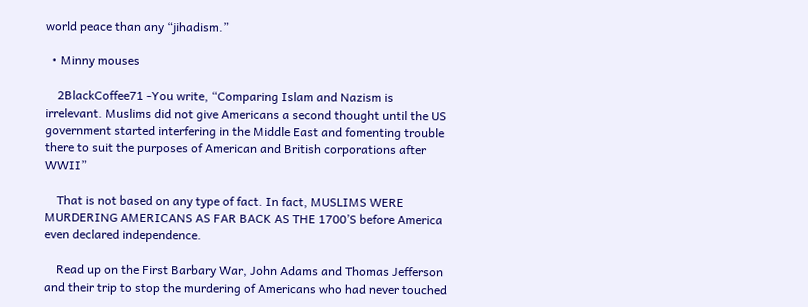world peace than any “jihadism.”

  • Minny mouses

    2BlackCoffee71 -You write, “Comparing Islam and Nazism is irrelevant. Muslims did not give Americans a second thought until the US government started interfering in the Middle East and fomenting trouble there to suit the purposes of American and British corporations after WWII”

    That is not based on any type of fact. In fact, MUSLIMS WERE MURDERING AMERICANS AS FAR BACK AS THE 1700’S before America even declared independence.

    Read up on the First Barbary War, John Adams and Thomas Jefferson and their trip to stop the murdering of Americans who had never touched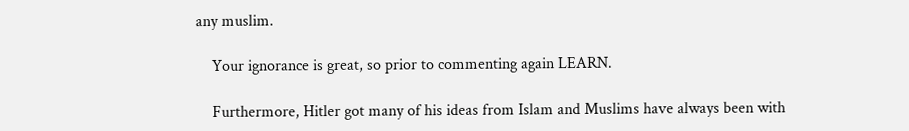any muslim.

    Your ignorance is great, so prior to commenting again LEARN.

    Furthermore, Hitler got many of his ideas from Islam and Muslims have always been with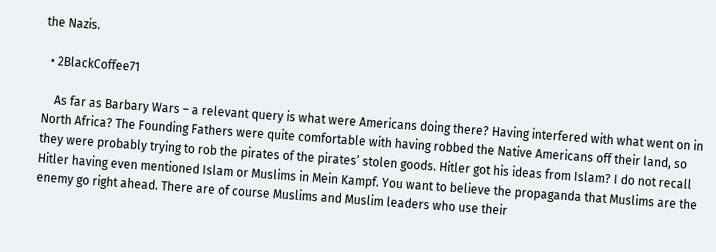the Nazis.

  • 2BlackCoffee71

    As far as Barbary Wars – a relevant query is what were Americans doing there? Having interfered with what went on in North Africa? The Founding Fathers were quite comfortable with having robbed the Native Americans off their land, so they were probably trying to rob the pirates of the pirates’ stolen goods. Hitler got his ideas from Islam? I do not recall Hitler having even mentioned Islam or Muslims in Mein Kampf. You want to believe the propaganda that Muslims are the enemy go right ahead. There are of course Muslims and Muslim leaders who use their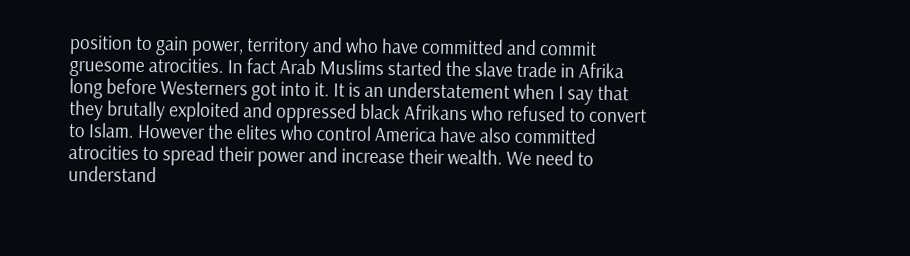position to gain power, territory and who have committed and commit gruesome atrocities. In fact Arab Muslims started the slave trade in Afrika long before Westerners got into it. It is an understatement when I say that they brutally exploited and oppressed black Afrikans who refused to convert to Islam. However the elites who control America have also committed atrocities to spread their power and increase their wealth. We need to understand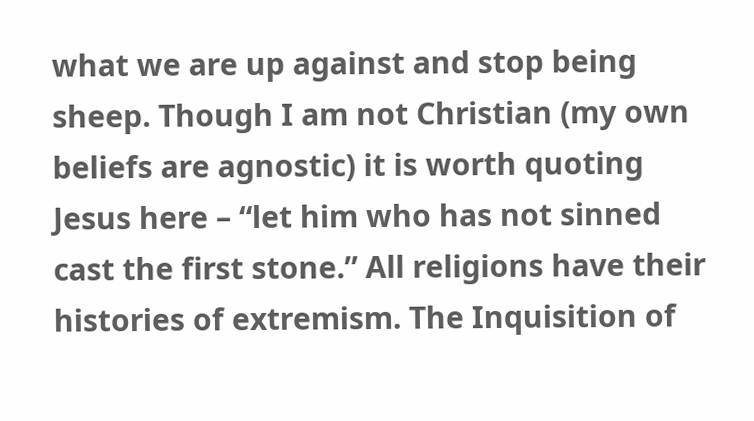what we are up against and stop being sheep. Though I am not Christian (my own beliefs are agnostic) it is worth quoting Jesus here – “let him who has not sinned cast the first stone.” All religions have their histories of extremism. The Inquisition of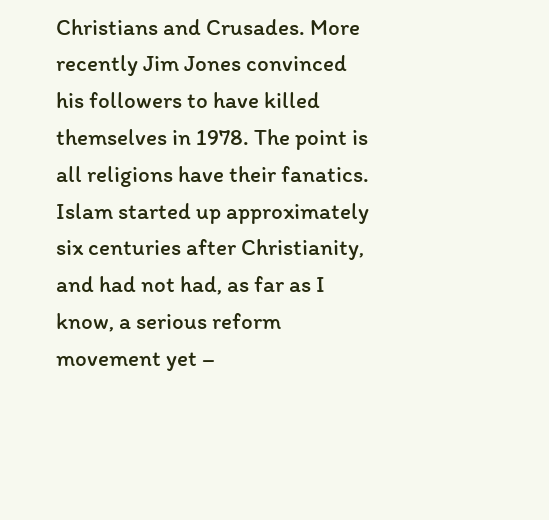Christians and Crusades. More recently Jim Jones convinced his followers to have killed themselves in 1978. The point is all religions have their fanatics. Islam started up approximately six centuries after Christianity, and had not had, as far as I know, a serious reform movement yet –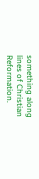something along lines of Christian Reformation.